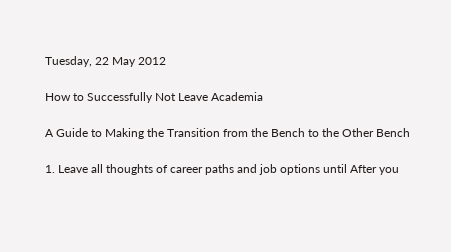Tuesday, 22 May 2012

How to Successfully Not Leave Academia

A Guide to Making the Transition from the Bench to the Other Bench

1. Leave all thoughts of career paths and job options until After you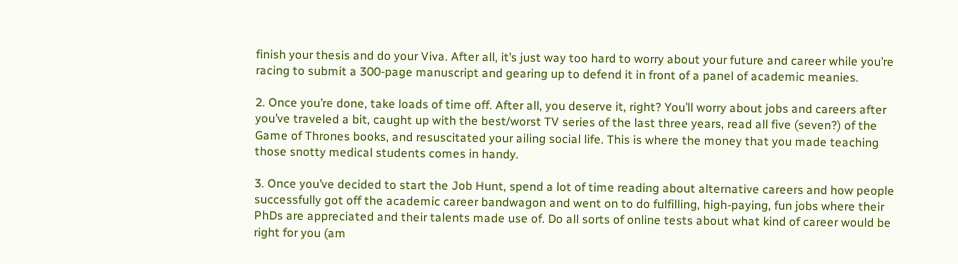finish your thesis and do your Viva. After all, it’s just way too hard to worry about your future and career while you’re racing to submit a 300-page manuscript and gearing up to defend it in front of a panel of academic meanies.

2. Once you’re done, take loads of time off. After all, you deserve it, right? You’ll worry about jobs and careers after you’ve traveled a bit, caught up with the best/worst TV series of the last three years, read all five (seven?) of the Game of Thrones books, and resuscitated your ailing social life. This is where the money that you made teaching those snotty medical students comes in handy.

3. Once you’ve decided to start the Job Hunt, spend a lot of time reading about alternative careers and how people successfully got off the academic career bandwagon and went on to do fulfilling, high-paying, fun jobs where their PhDs are appreciated and their talents made use of. Do all sorts of online tests about what kind of career would be right for you (am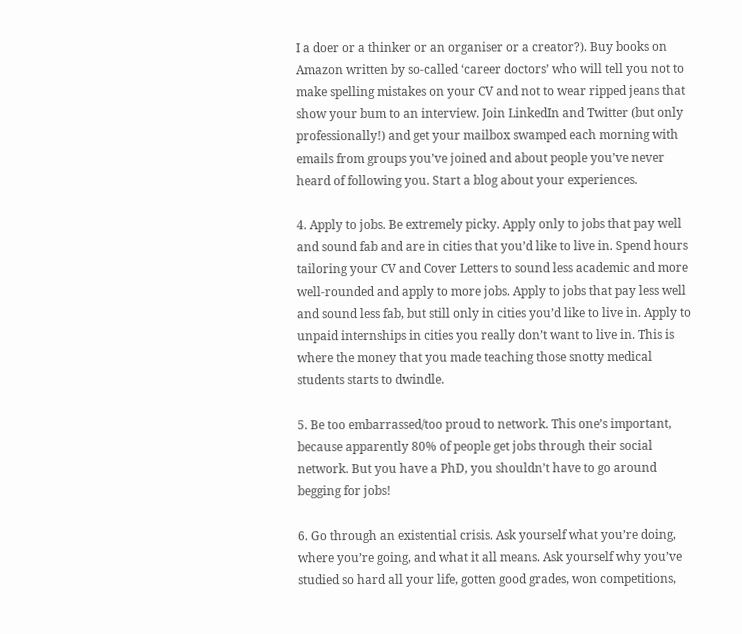I a doer or a thinker or an organiser or a creator?). Buy books on Amazon written by so-called ‘career doctors’ who will tell you not to make spelling mistakes on your CV and not to wear ripped jeans that show your bum to an interview. Join LinkedIn and Twitter (but only professionally!) and get your mailbox swamped each morning with emails from groups you’ve joined and about people you’ve never heard of following you. Start a blog about your experiences.

4. Apply to jobs. Be extremely picky. Apply only to jobs that pay well and sound fab and are in cities that you’d like to live in. Spend hours tailoring your CV and Cover Letters to sound less academic and more well-rounded and apply to more jobs. Apply to jobs that pay less well and sound less fab, but still only in cities you’d like to live in. Apply to unpaid internships in cities you really don’t want to live in. This is where the money that you made teaching those snotty medical students starts to dwindle.

5. Be too embarrassed/too proud to network. This one’s important, because apparently 80% of people get jobs through their social network. But you have a PhD, you shouldn’t have to go around begging for jobs!

6. Go through an existential crisis. Ask yourself what you’re doing, where you’re going, and what it all means. Ask yourself why you’ve studied so hard all your life, gotten good grades, won competitions,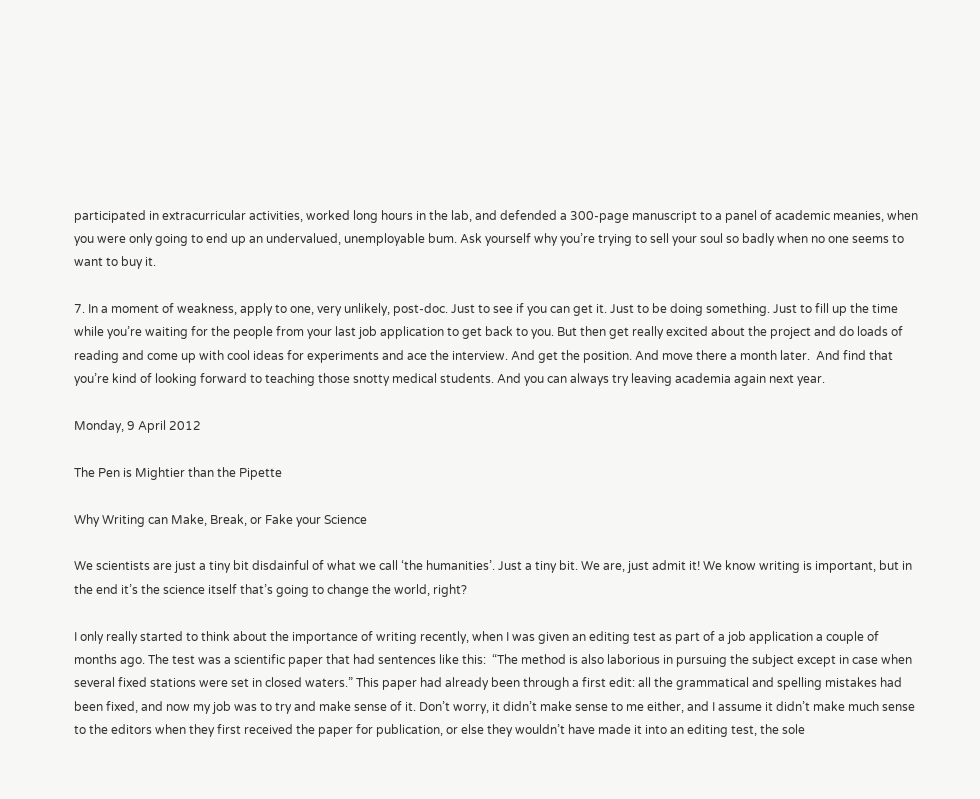participated in extracurricular activities, worked long hours in the lab, and defended a 300-page manuscript to a panel of academic meanies, when you were only going to end up an undervalued, unemployable bum. Ask yourself why you’re trying to sell your soul so badly when no one seems to want to buy it.

7. In a moment of weakness, apply to one, very unlikely, post-doc. Just to see if you can get it. Just to be doing something. Just to fill up the time while you’re waiting for the people from your last job application to get back to you. But then get really excited about the project and do loads of reading and come up with cool ideas for experiments and ace the interview. And get the position. And move there a month later.  And find that you’re kind of looking forward to teaching those snotty medical students. And you can always try leaving academia again next year.

Monday, 9 April 2012

The Pen is Mightier than the Pipette

Why Writing can Make, Break, or Fake your Science

We scientists are just a tiny bit disdainful of what we call ‘the humanities’. Just a tiny bit. We are, just admit it! We know writing is important, but in the end it’s the science itself that’s going to change the world, right?

I only really started to think about the importance of writing recently, when I was given an editing test as part of a job application a couple of months ago. The test was a scientific paper that had sentences like this:  “The method is also laborious in pursuing the subject except in case when several fixed stations were set in closed waters.” This paper had already been through a first edit: all the grammatical and spelling mistakes had been fixed, and now my job was to try and make sense of it. Don’t worry, it didn’t make sense to me either, and I assume it didn’t make much sense to the editors when they first received the paper for publication, or else they wouldn’t have made it into an editing test, the sole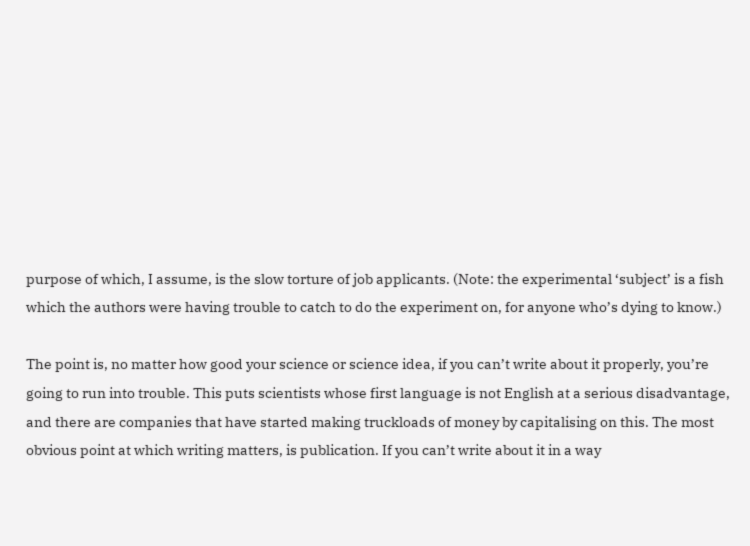purpose of which, I assume, is the slow torture of job applicants. (Note: the experimental ‘subject’ is a fish which the authors were having trouble to catch to do the experiment on, for anyone who’s dying to know.)

The point is, no matter how good your science or science idea, if you can’t write about it properly, you’re going to run into trouble. This puts scientists whose first language is not English at a serious disadvantage, and there are companies that have started making truckloads of money by capitalising on this. The most obvious point at which writing matters, is publication. If you can’t write about it in a way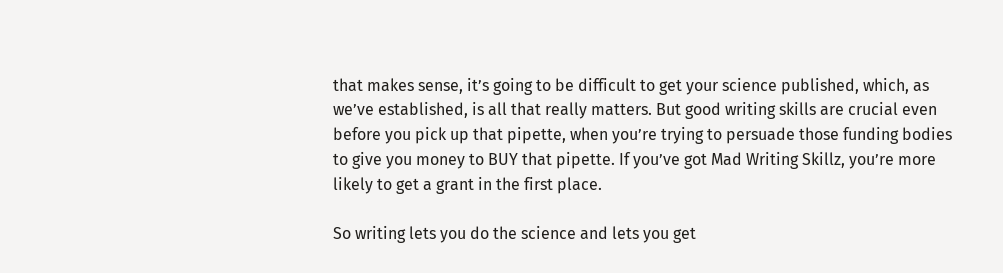that makes sense, it’s going to be difficult to get your science published, which, as we’ve established, is all that really matters. But good writing skills are crucial even before you pick up that pipette, when you’re trying to persuade those funding bodies to give you money to BUY that pipette. If you’ve got Mad Writing Skillz, you’re more likely to get a grant in the first place.

So writing lets you do the science and lets you get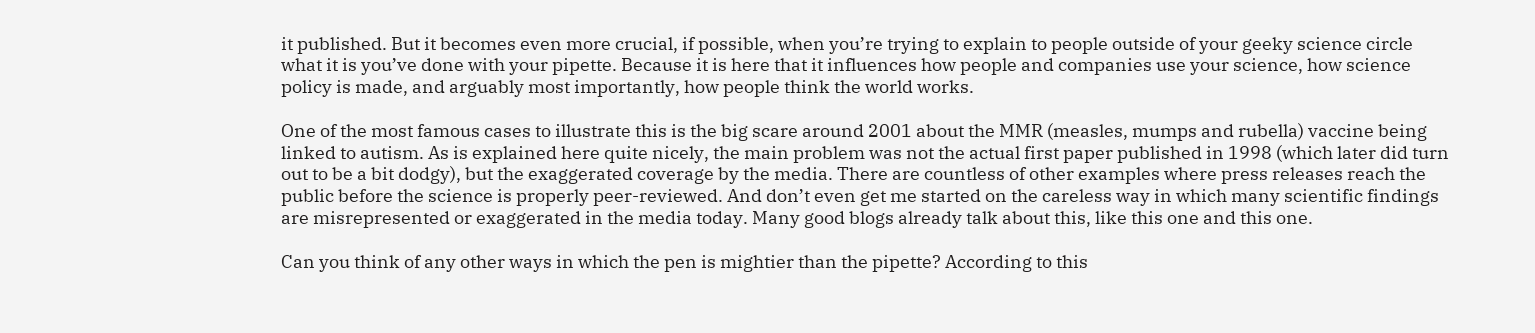it published. But it becomes even more crucial, if possible, when you’re trying to explain to people outside of your geeky science circle what it is you’ve done with your pipette. Because it is here that it influences how people and companies use your science, how science policy is made, and arguably most importantly, how people think the world works.

One of the most famous cases to illustrate this is the big scare around 2001 about the MMR (measles, mumps and rubella) vaccine being linked to autism. As is explained here quite nicely, the main problem was not the actual first paper published in 1998 (which later did turn out to be a bit dodgy), but the exaggerated coverage by the media. There are countless of other examples where press releases reach the public before the science is properly peer-reviewed. And don’t even get me started on the careless way in which many scientific findings are misrepresented or exaggerated in the media today. Many good blogs already talk about this, like this one and this one.

Can you think of any other ways in which the pen is mightier than the pipette? According to this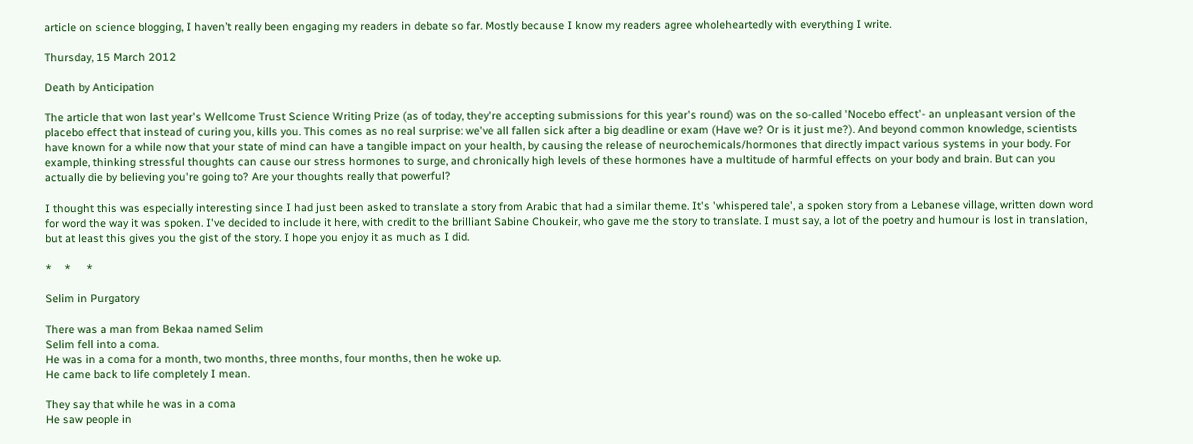article on science blogging, I haven’t really been engaging my readers in debate so far. Mostly because I know my readers agree wholeheartedly with everything I write.

Thursday, 15 March 2012

Death by Anticipation

The article that won last year's Wellcome Trust Science Writing Prize (as of today, they're accepting submissions for this year's round) was on the so-called 'Nocebo effect'- an unpleasant version of the placebo effect that instead of curing you, kills you. This comes as no real surprise: we've all fallen sick after a big deadline or exam (Have we? Or is it just me?). And beyond common knowledge, scientists have known for a while now that your state of mind can have a tangible impact on your health, by causing the release of neurochemicals/hormones that directly impact various systems in your body. For example, thinking stressful thoughts can cause our stress hormones to surge, and chronically high levels of these hormones have a multitude of harmful effects on your body and brain. But can you actually die by believing you're going to? Are your thoughts really that powerful?

I thought this was especially interesting since I had just been asked to translate a story from Arabic that had a similar theme. It's 'whispered tale', a spoken story from a Lebanese village, written down word for word the way it was spoken. I've decided to include it here, with credit to the brilliant Sabine Choukeir, who gave me the story to translate. I must say, a lot of the poetry and humour is lost in translation, but at least this gives you the gist of the story. I hope you enjoy it as much as I did.

*    *     *

Selim in Purgatory

There was a man from Bekaa named Selim
Selim fell into a coma.
He was in a coma for a month, two months, three months, four months, then he woke up.
He came back to life completely I mean.

They say that while he was in a coma
He saw people in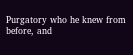Purgatory who he knew from before, and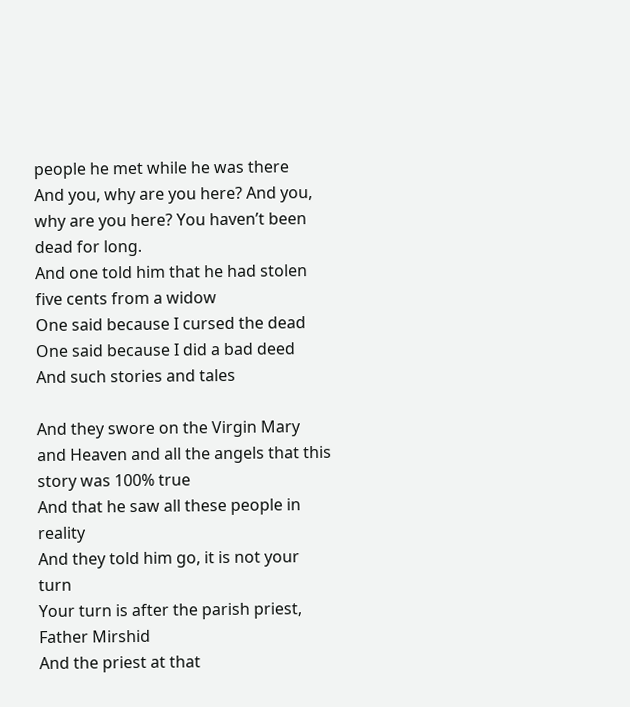people he met while he was there
And you, why are you here? And you, why are you here? You haven’t been dead for long.
And one told him that he had stolen five cents from a widow
One said because I cursed the dead
One said because I did a bad deed
And such stories and tales

And they swore on the Virgin Mary and Heaven and all the angels that this story was 100% true
And that he saw all these people in reality
And they told him go, it is not your turn
Your turn is after the parish priest, Father Mirshid
And the priest at that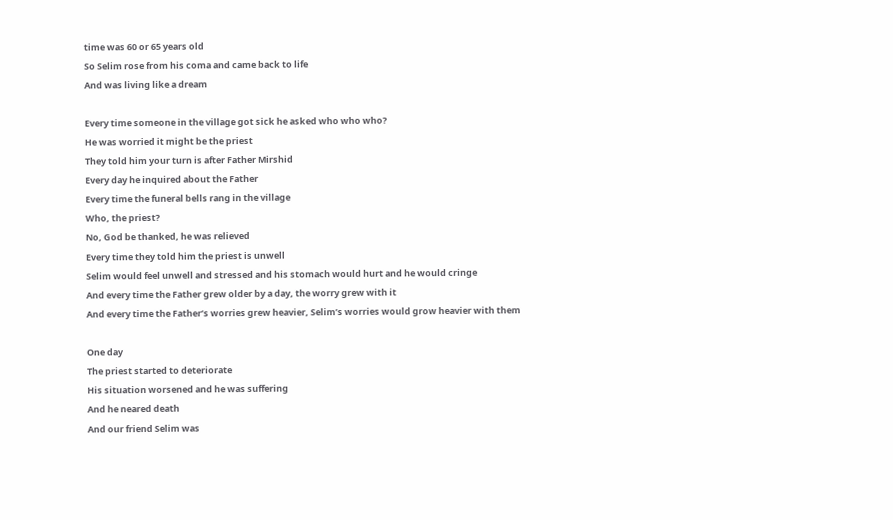time was 60 or 65 years old
So Selim rose from his coma and came back to life
And was living like a dream

Every time someone in the village got sick he asked who who who?
He was worried it might be the priest
They told him your turn is after Father Mirshid
Every day he inquired about the Father
Every time the funeral bells rang in the village
Who, the priest?
No, God be thanked, he was relieved
Every time they told him the priest is unwell
Selim would feel unwell and stressed and his stomach would hurt and he would cringe
And every time the Father grew older by a day, the worry grew with it
And every time the Father’s worries grew heavier, Selim’s worries would grow heavier with them

One day
The priest started to deteriorate
His situation worsened and he was suffering
And he neared death
And our friend Selim was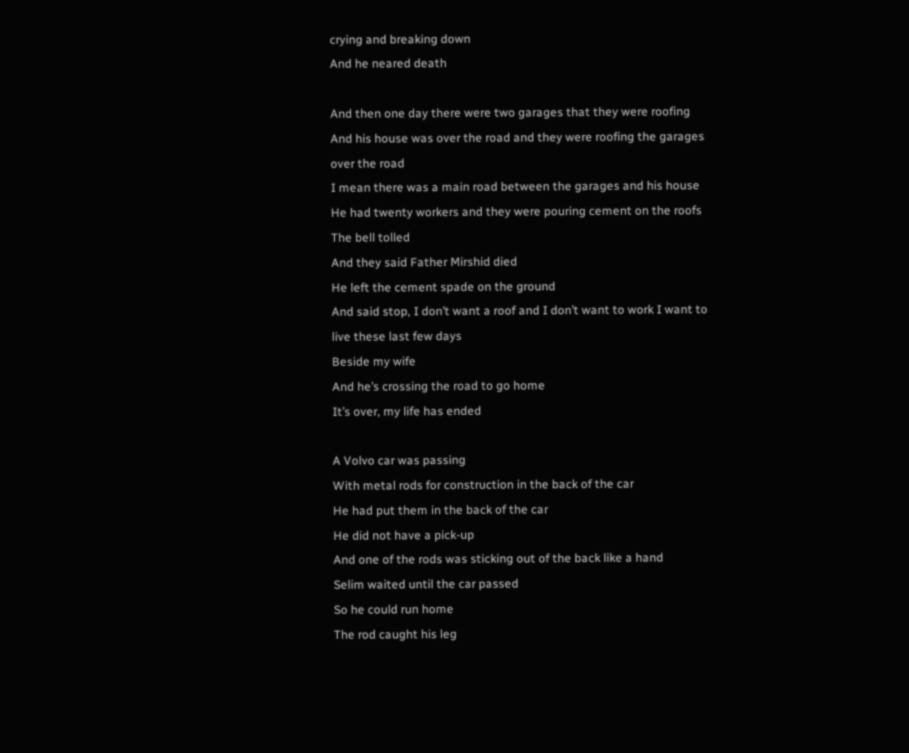crying and breaking down
And he neared death

And then one day there were two garages that they were roofing
And his house was over the road and they were roofing the garages over the road
I mean there was a main road between the garages and his house
He had twenty workers and they were pouring cement on the roofs
The bell tolled
And they said Father Mirshid died
He left the cement spade on the ground
And said stop, I don’t want a roof and I don’t want to work I want to live these last few days
Beside my wife
And he’s crossing the road to go home
It’s over, my life has ended

A Volvo car was passing
With metal rods for construction in the back of the car
He had put them in the back of the car
He did not have a pick-up
And one of the rods was sticking out of the back like a hand
Selim waited until the car passed
So he could run home
The rod caught his leg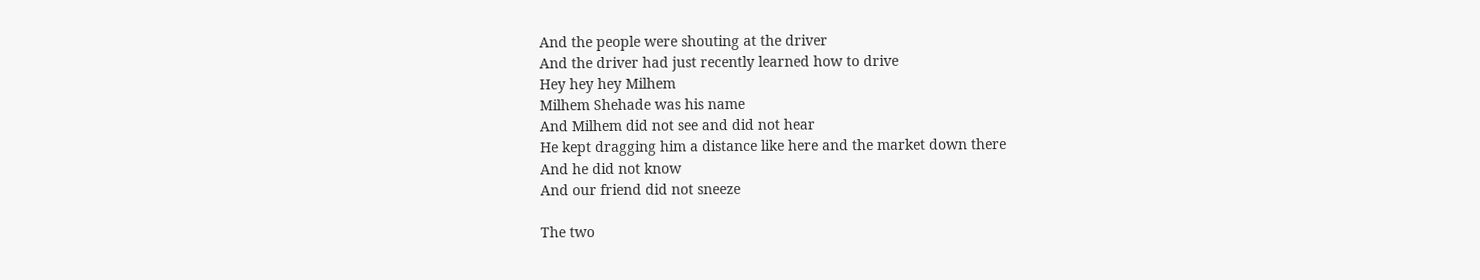And the people were shouting at the driver
And the driver had just recently learned how to drive
Hey hey hey Milhem
Milhem Shehade was his name
And Milhem did not see and did not hear
He kept dragging him a distance like here and the market down there
And he did not know
And our friend did not sneeze

The two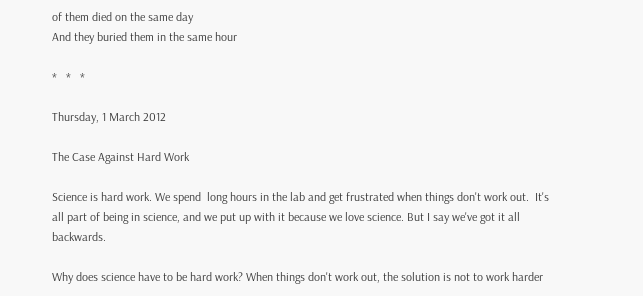of them died on the same day
And they buried them in the same hour

*   *   *

Thursday, 1 March 2012

The Case Against Hard Work

Science is hard work. We spend  long hours in the lab and get frustrated when things don't work out.  It's all part of being in science, and we put up with it because we love science. But I say we've got it all backwards.

Why does science have to be hard work? When things don't work out, the solution is not to work harder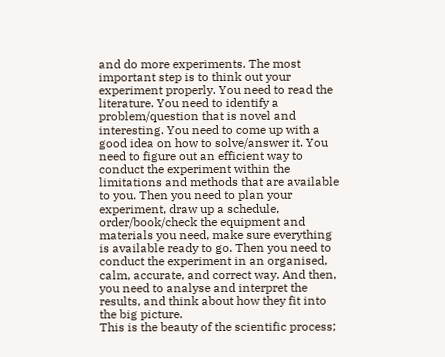and do more experiments. The most important step is to think out your experiment properly. You need to read the literature. You need to identify a problem/question that is novel and interesting. You need to come up with a good idea on how to solve/answer it. You need to figure out an efficient way to conduct the experiment within the limitations and methods that are available to you. Then you need to plan your experiment, draw up a schedule, order/book/check the equipment and materials you need, make sure everything is available ready to go. Then you need to conduct the experiment in an organised, calm, accurate, and correct way. And then, you need to analyse and interpret the results, and think about how they fit into the big picture.
This is the beauty of the scientific process;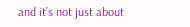and it’s not just about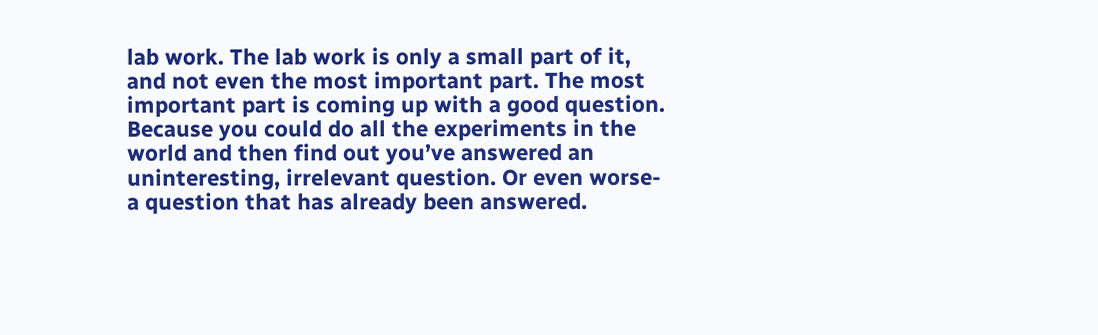lab work. The lab work is only a small part of it, and not even the most important part. The most important part is coming up with a good question. Because you could do all the experiments in the world and then find out you’ve answered an uninteresting, irrelevant question. Or even worse- a question that has already been answered.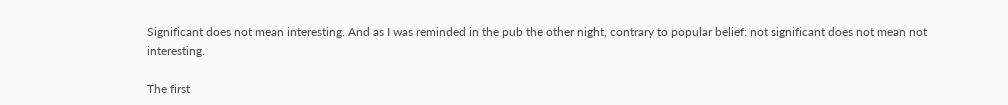Significant does not mean interesting. And as I was reminded in the pub the other night, contrary to popular belief: not significant does not mean not interesting.

The first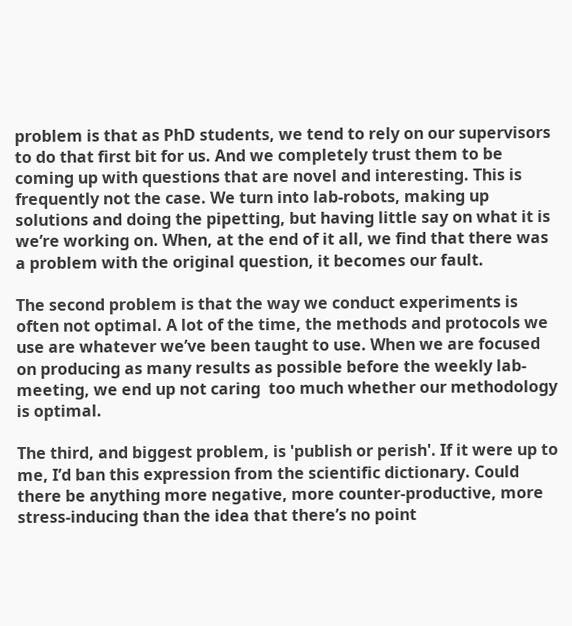problem is that as PhD students, we tend to rely on our supervisors to do that first bit for us. And we completely trust them to be coming up with questions that are novel and interesting. This is frequently not the case. We turn into lab-robots, making up solutions and doing the pipetting, but having little say on what it is we’re working on. When, at the end of it all, we find that there was a problem with the original question, it becomes our fault.

The second problem is that the way we conduct experiments is often not optimal. A lot of the time, the methods and protocols we use are whatever we’ve been taught to use. When we are focused on producing as many results as possible before the weekly lab-meeting, we end up not caring  too much whether our methodology is optimal.

The third, and biggest problem, is 'publish or perish'. If it were up to me, I’d ban this expression from the scientific dictionary. Could there be anything more negative, more counter-productive, more stress-inducing than the idea that there’s no point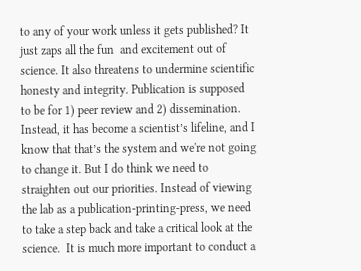to any of your work unless it gets published? It just zaps all the fun  and excitement out of science. It also threatens to undermine scientific honesty and integrity. Publication is supposed to be for 1) peer review and 2) dissemination. Instead, it has become a scientist’s lifeline, and I know that that’s the system and we're not going to change it. But I do think we need to straighten out our priorities. Instead of viewing the lab as a publication-printing-press, we need to take a step back and take a critical look at the science.  It is much more important to conduct a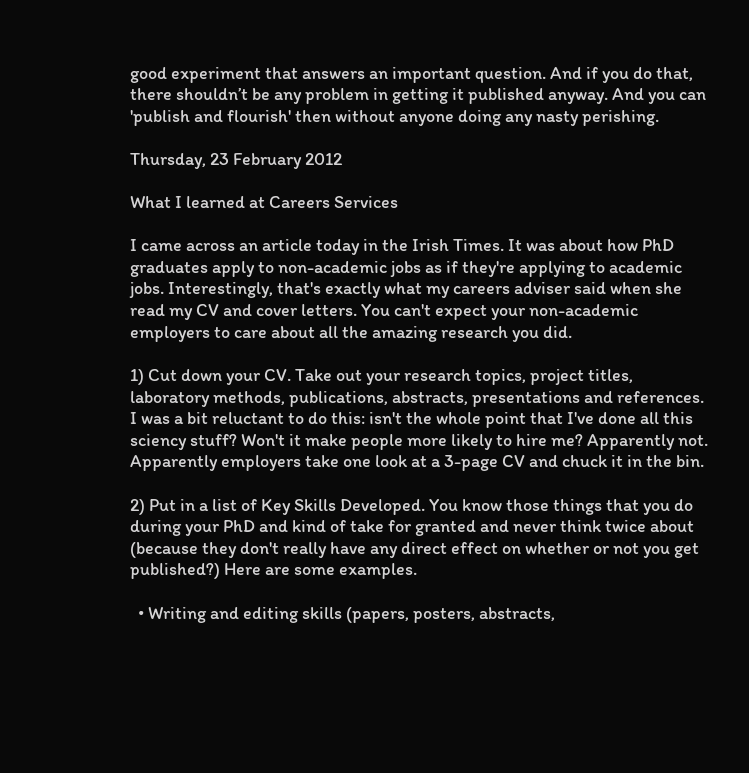good experiment that answers an important question. And if you do that, there shouldn’t be any problem in getting it published anyway. And you can 'publish and flourish' then without anyone doing any nasty perishing.

Thursday, 23 February 2012

What I learned at Careers Services

I came across an article today in the Irish Times. It was about how PhD graduates apply to non-academic jobs as if they're applying to academic jobs. Interestingly, that's exactly what my careers adviser said when she read my CV and cover letters. You can't expect your non-academic employers to care about all the amazing research you did.

1) Cut down your CV. Take out your research topics, project titles, laboratory methods, publications, abstracts, presentations and references. I was a bit reluctant to do this: isn't the whole point that I've done all this sciency stuff? Won't it make people more likely to hire me? Apparently not. Apparently employers take one look at a 3-page CV and chuck it in the bin.

2) Put in a list of Key Skills Developed. You know those things that you do during your PhD and kind of take for granted and never think twice about (because they don't really have any direct effect on whether or not you get published?) Here are some examples.

  • Writing and editing skills (papers, posters, abstracts,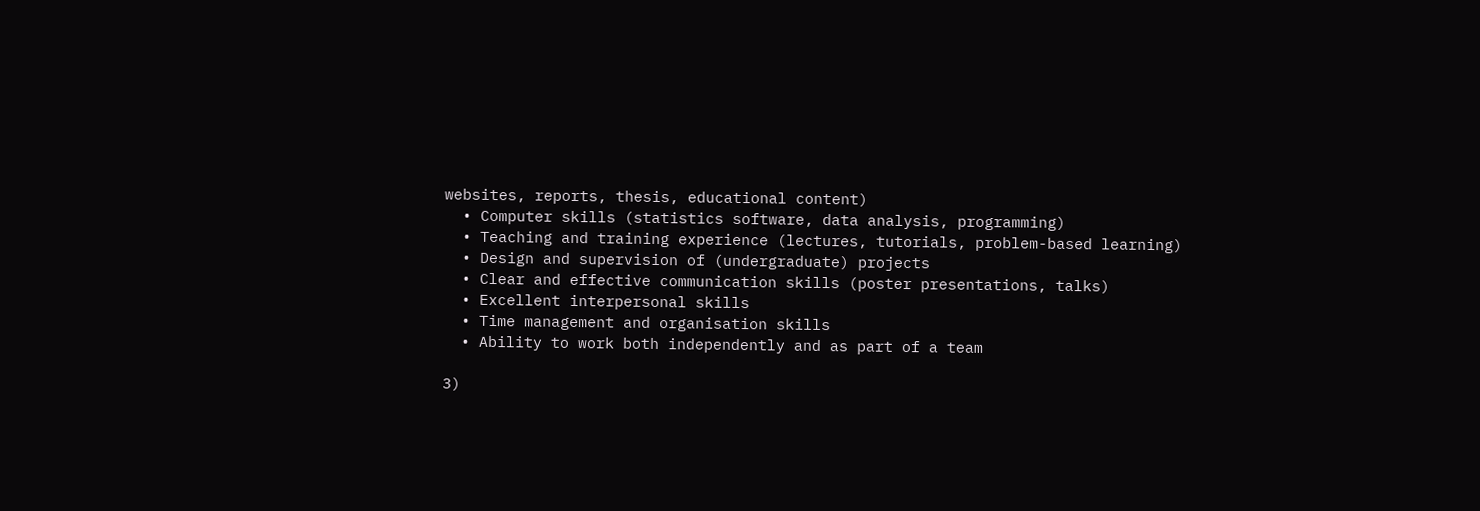websites, reports, thesis, educational content)
  • Computer skills (statistics software, data analysis, programming)
  • Teaching and training experience (lectures, tutorials, problem-based learning)
  • Design and supervision of (undergraduate) projects
  • Clear and effective communication skills (poster presentations, talks)
  • Excellent interpersonal skills
  • Time management and organisation skills
  • Ability to work both independently and as part of a team

3)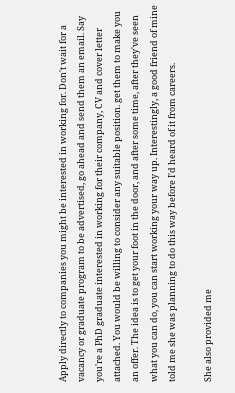Apply directly to companies you might be interested in working for. Don't wait for a vacancy or graduate program to be advertised, go ahead and send them an email. Say you're a PhD graduate interested in working for their company, CV and cover letter attached. You would be willing to consider any suitable position. get them to make you an offer. The idea is to get your foot in the door, and after some time, after they've seen what you can do, you can start working your way up. Interestingly, a good friend of mine told me she was planning to do this way before I'd heard of it from careers.

She also provided me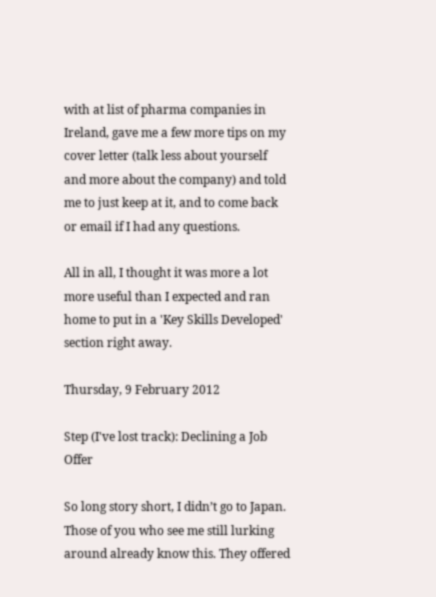with at list of pharma companies in Ireland, gave me a few more tips on my cover letter (talk less about yourself and more about the company) and told me to just keep at it, and to come back or email if I had any questions.

All in all, I thought it was more a lot more useful than I expected and ran home to put in a 'Key Skills Developed' section right away.

Thursday, 9 February 2012

Step (I've lost track): Declining a Job Offer

So long story short, I didn’t go to Japan. Those of you who see me still lurking around already know this. They offered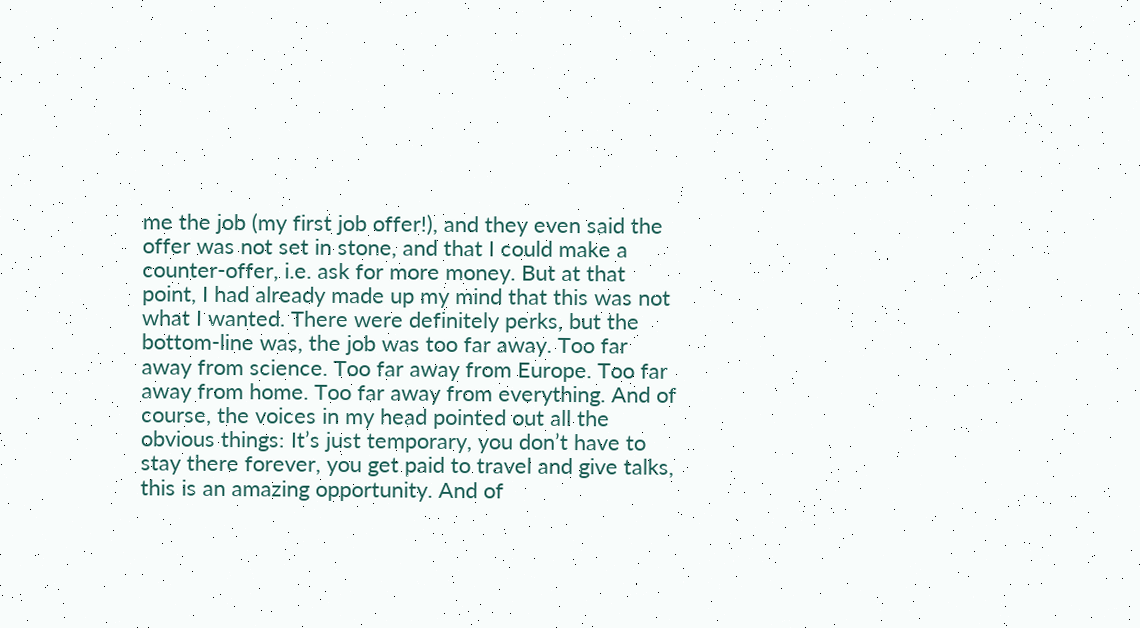me the job (my first job offer!), and they even said the offer was not set in stone, and that I could make a counter-offer, i.e. ask for more money. But at that point, I had already made up my mind that this was not what I wanted. There were definitely perks, but the bottom-line was, the job was too far away. Too far away from science. Too far away from Europe. Too far away from home. Too far away from everything. And of course, the voices in my head pointed out all the obvious things: It’s just temporary, you don’t have to stay there forever, you get paid to travel and give talks, this is an amazing opportunity. And of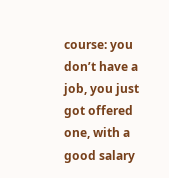course: you don’t have a job, you just got offered one, with a good salary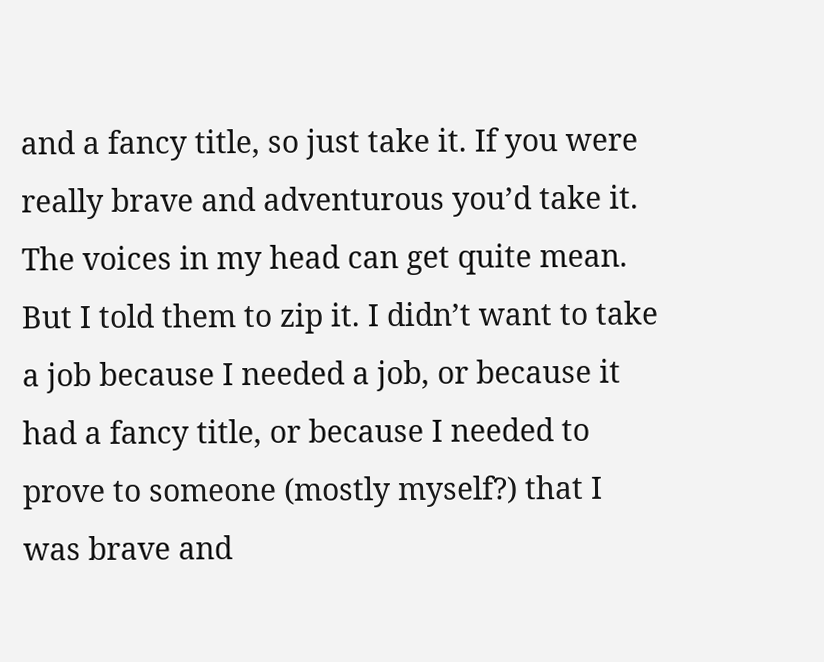and a fancy title, so just take it. If you were really brave and adventurous you’d take it. The voices in my head can get quite mean.
But I told them to zip it. I didn’t want to take a job because I needed a job, or because it had a fancy title, or because I needed to prove to someone (mostly myself?) that I was brave and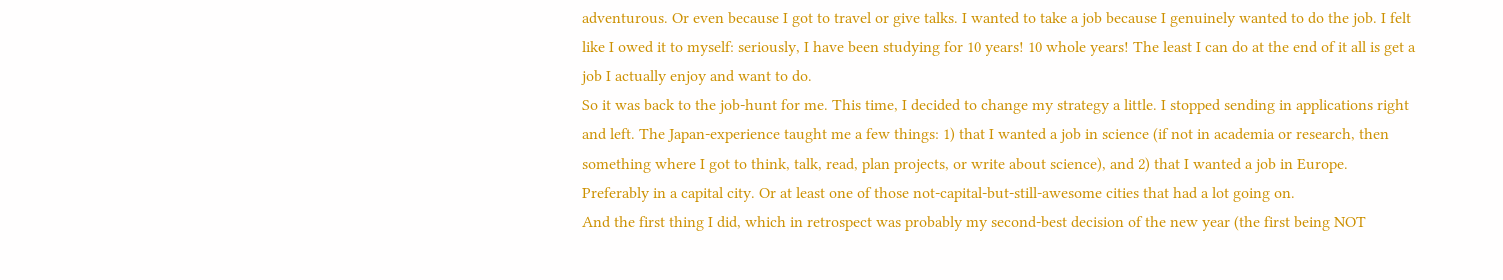adventurous. Or even because I got to travel or give talks. I wanted to take a job because I genuinely wanted to do the job. I felt like I owed it to myself: seriously, I have been studying for 10 years! 10 whole years! The least I can do at the end of it all is get a job I actually enjoy and want to do.
So it was back to the job-hunt for me. This time, I decided to change my strategy a little. I stopped sending in applications right and left. The Japan-experience taught me a few things: 1) that I wanted a job in science (if not in academia or research, then something where I got to think, talk, read, plan projects, or write about science), and 2) that I wanted a job in Europe. Preferably in a capital city. Or at least one of those not-capital-but-still-awesome cities that had a lot going on.
And the first thing I did, which in retrospect was probably my second-best decision of the new year (the first being NOT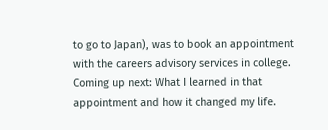to go to Japan), was to book an appointment with the careers advisory services in college.
Coming up next: What I learned in that appointment and how it changed my life.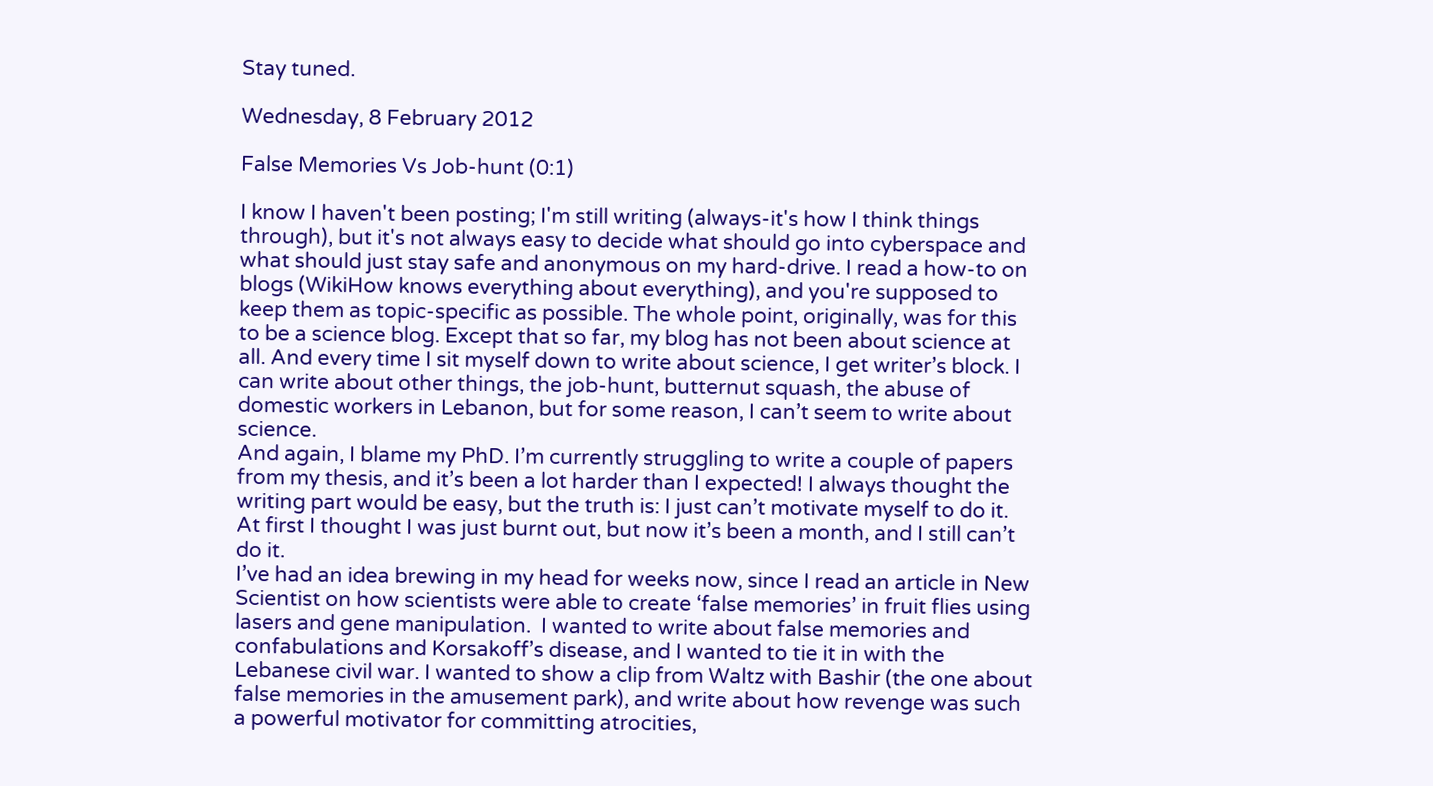Stay tuned.

Wednesday, 8 February 2012

False Memories Vs Job-hunt (0:1)

I know I haven't been posting; I'm still writing (always-it's how I think things through), but it's not always easy to decide what should go into cyberspace and what should just stay safe and anonymous on my hard-drive. I read a how-to on blogs (WikiHow knows everything about everything), and you're supposed to keep them as topic-specific as possible. The whole point, originally, was for this to be a science blog. Except that so far, my blog has not been about science at all. And every time I sit myself down to write about science, I get writer’s block. I can write about other things, the job-hunt, butternut squash, the abuse of domestic workers in Lebanon, but for some reason, I can’t seem to write about science.
And again, I blame my PhD. I’m currently struggling to write a couple of papers from my thesis, and it’s been a lot harder than I expected! I always thought the writing part would be easy, but the truth is: I just can’t motivate myself to do it. At first I thought I was just burnt out, but now it’s been a month, and I still can’t do it.
I’ve had an idea brewing in my head for weeks now, since I read an article in New Scientist on how scientists were able to create ‘false memories’ in fruit flies using lasers and gene manipulation.  I wanted to write about false memories and confabulations and Korsakoff’s disease, and I wanted to tie it in with the Lebanese civil war. I wanted to show a clip from Waltz with Bashir (the one about false memories in the amusement park), and write about how revenge was such a powerful motivator for committing atrocities,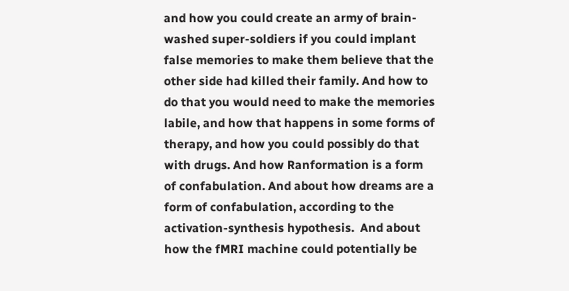and how you could create an army of brain-washed super-soldiers if you could implant false memories to make them believe that the other side had killed their family. And how to do that you would need to make the memories labile, and how that happens in some forms of therapy, and how you could possibly do that with drugs. And how Ranformation is a form of confabulation. And about how dreams are a form of confabulation, according to the activation-synthesis hypothesis.  And about how the fMRI machine could potentially be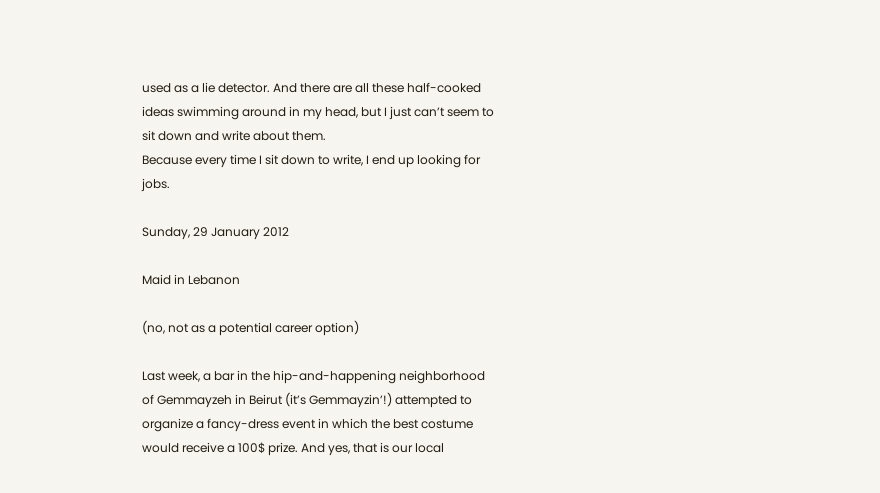used as a lie detector. And there are all these half-cooked ideas swimming around in my head, but I just can’t seem to sit down and write about them.
Because every time I sit down to write, I end up looking for jobs.

Sunday, 29 January 2012

Maid in Lebanon

(no, not as a potential career option)

Last week, a bar in the hip-and-happening neighborhood of Gemmayzeh in Beirut (it’s Gemmayzin’!) attempted to organize a fancy-dress event in which the best costume would receive a 100$ prize. And yes, that is our local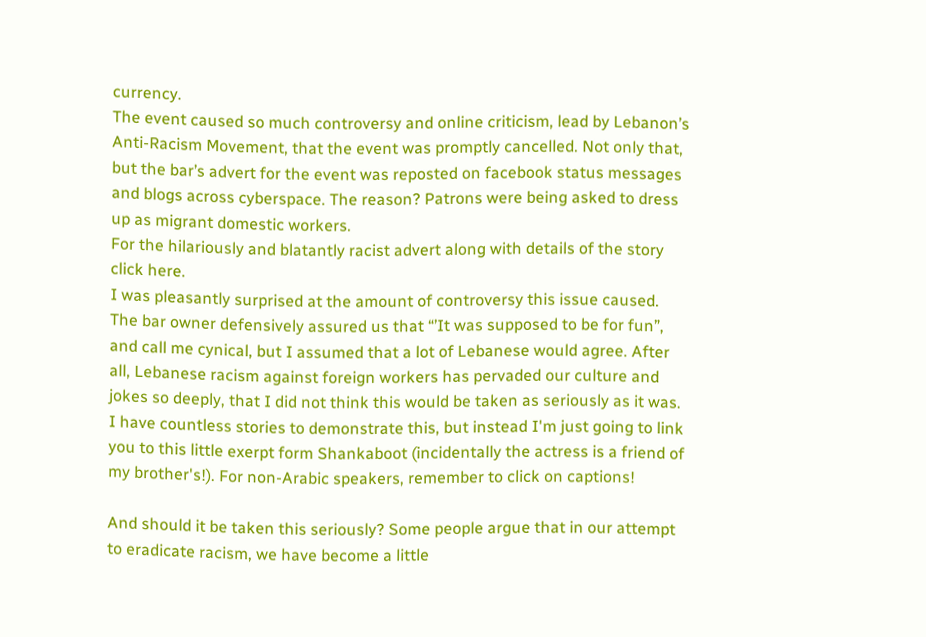currency.
The event caused so much controversy and online criticism, lead by Lebanon’s Anti-Racism Movement, that the event was promptly cancelled. Not only that, but the bar’s advert for the event was reposted on facebook status messages and blogs across cyberspace. The reason? Patrons were being asked to dress up as migrant domestic workers.
For the hilariously and blatantly racist advert along with details of the story click here.
I was pleasantly surprised at the amount of controversy this issue caused. The bar owner defensively assured us that “’It was supposed to be for fun”, and call me cynical, but I assumed that a lot of Lebanese would agree. After all, Lebanese racism against foreign workers has pervaded our culture and  jokes so deeply, that I did not think this would be taken as seriously as it was.
I have countless stories to demonstrate this, but instead I'm just going to link you to this little exerpt form Shankaboot (incidentally the actress is a friend of my brother's!). For non-Arabic speakers, remember to click on captions!

And should it be taken this seriously? Some people argue that in our attempt to eradicate racism, we have become a little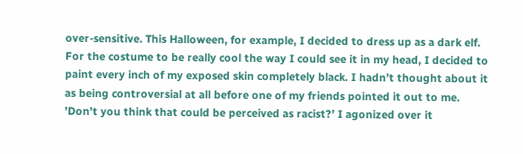over-sensitive. This Halloween, for example, I decided to dress up as a dark elf. For the costume to be really cool the way I could see it in my head, I decided to paint every inch of my exposed skin completely black. I hadn’t thought about it as being controversial at all before one of my friends pointed it out to me. ’Don’t you think that could be perceived as racist?’ I agonized over it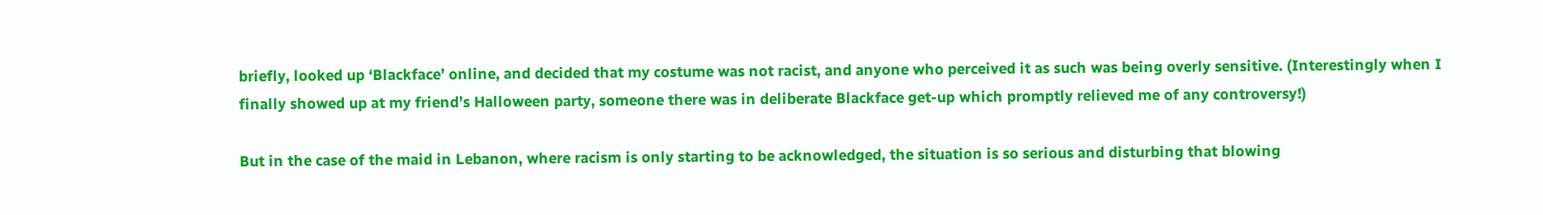briefly, looked up ‘Blackface’ online, and decided that my costume was not racist, and anyone who perceived it as such was being overly sensitive. (Interestingly when I finally showed up at my friend’s Halloween party, someone there was in deliberate Blackface get-up which promptly relieved me of any controversy!)

But in the case of the maid in Lebanon, where racism is only starting to be acknowledged, the situation is so serious and disturbing that blowing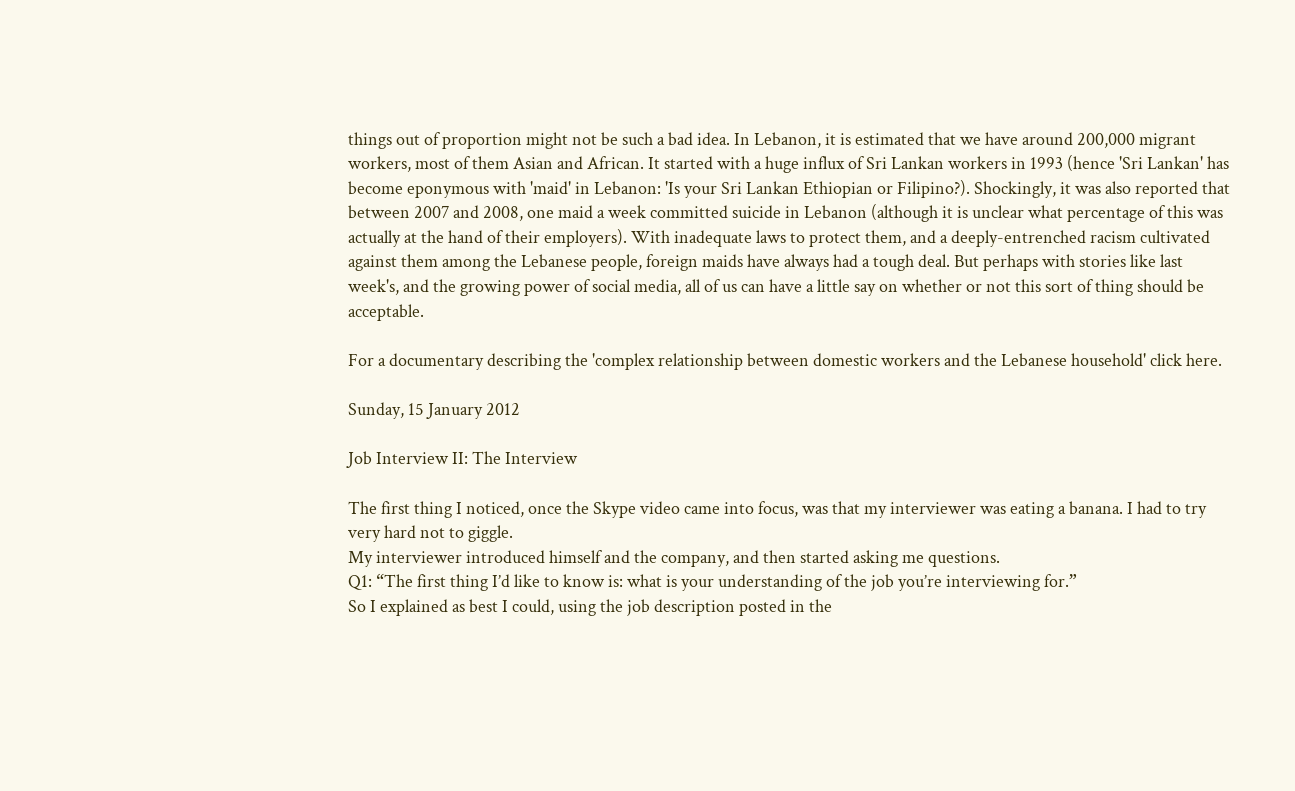things out of proportion might not be such a bad idea. In Lebanon, it is estimated that we have around 200,000 migrant workers, most of them Asian and African. It started with a huge influx of Sri Lankan workers in 1993 (hence 'Sri Lankan' has become eponymous with 'maid' in Lebanon: 'Is your Sri Lankan Ethiopian or Filipino?). Shockingly, it was also reported that between 2007 and 2008, one maid a week committed suicide in Lebanon (although it is unclear what percentage of this was actually at the hand of their employers). With inadequate laws to protect them, and a deeply-entrenched racism cultivated against them among the Lebanese people, foreign maids have always had a tough deal. But perhaps with stories like last week's, and the growing power of social media, all of us can have a little say on whether or not this sort of thing should be acceptable.

For a documentary describing the 'complex relationship between domestic workers and the Lebanese household' click here.

Sunday, 15 January 2012

Job Interview II: The Interview

The first thing I noticed, once the Skype video came into focus, was that my interviewer was eating a banana. I had to try very hard not to giggle.
My interviewer introduced himself and the company, and then started asking me questions.
Q1: “The first thing I’d like to know is: what is your understanding of the job you’re interviewing for.”
So I explained as best I could, using the job description posted in the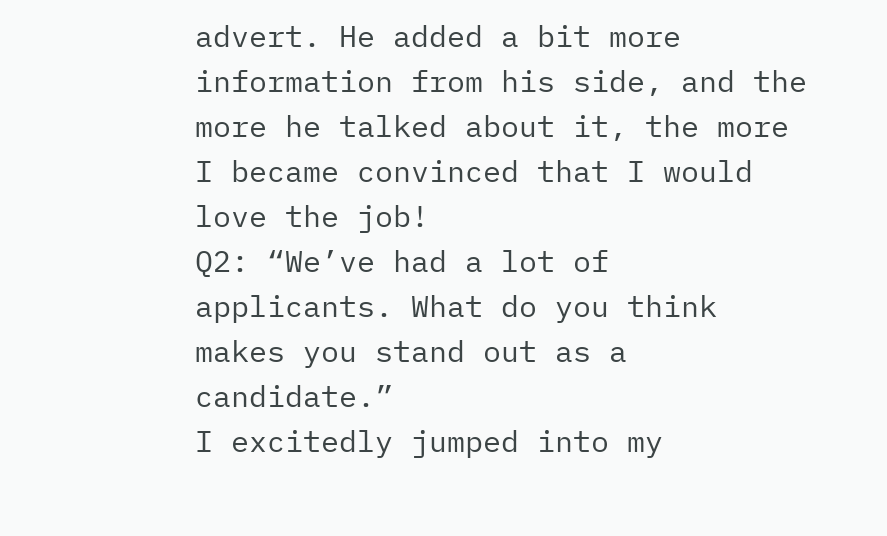advert. He added a bit more information from his side, and the more he talked about it, the more I became convinced that I would love the job!
Q2: “We’ve had a lot of applicants. What do you think makes you stand out as a candidate.”
I excitedly jumped into my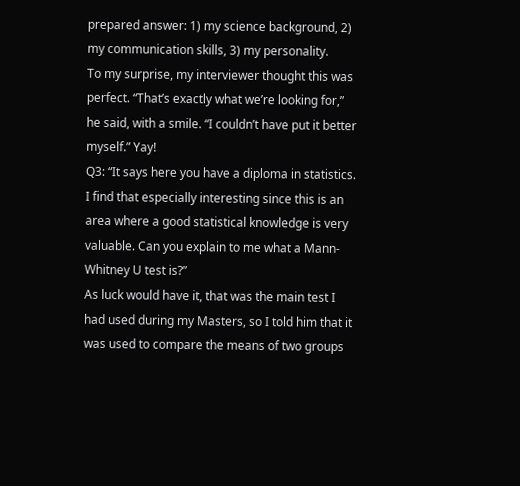prepared answer: 1) my science background, 2) my communication skills, 3) my personality.
To my surprise, my interviewer thought this was perfect. “That’s exactly what we’re looking for,” he said, with a smile. “I couldn’t have put it better myself.” Yay!
Q3: “It says here you have a diploma in statistics. I find that especially interesting since this is an area where a good statistical knowledge is very valuable. Can you explain to me what a Mann-Whitney U test is?”
As luck would have it, that was the main test I had used during my Masters, so I told him that it was used to compare the means of two groups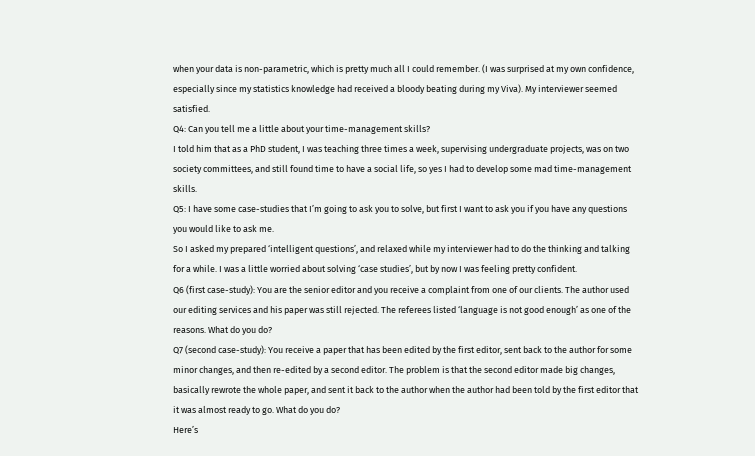when your data is non-parametric, which is pretty much all I could remember. (I was surprised at my own confidence, especially since my statistics knowledge had received a bloody beating during my Viva). My interviewer seemed satisfied.
Q4: Can you tell me a little about your time-management skills?
I told him that as a PhD student, I was teaching three times a week, supervising undergraduate projects, was on two society committees, and still found time to have a social life, so yes I had to develop some mad time-management skills.
Q5: I have some case-studies that I’m going to ask you to solve, but first I want to ask you if you have any questions you would like to ask me.
So I asked my prepared ‘intelligent questions’, and relaxed while my interviewer had to do the thinking and talking for a while. I was a little worried about solving ‘case studies’, but by now I was feeling pretty confident.
Q6 (first case-study): You are the senior editor and you receive a complaint from one of our clients. The author used our editing services and his paper was still rejected. The referees listed ‘language is not good enough’ as one of the reasons. What do you do?
Q7 (second case-study): You receive a paper that has been edited by the first editor, sent back to the author for some minor changes, and then re-edited by a second editor. The problem is that the second editor made big changes, basically rewrote the whole paper, and sent it back to the author when the author had been told by the first editor that it was almost ready to go. What do you do?
Here’s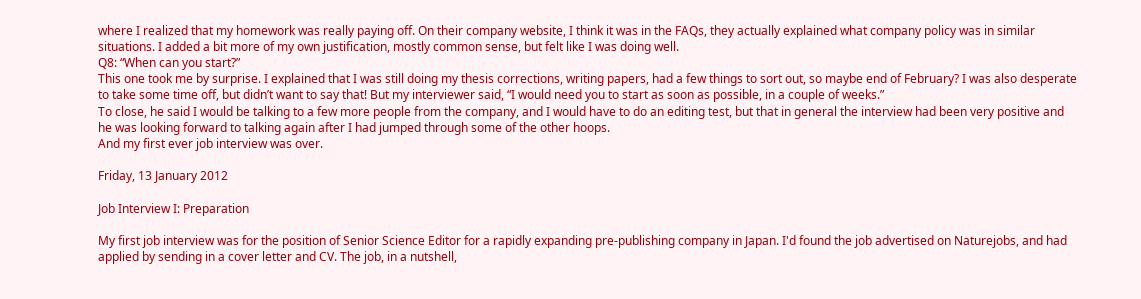where I realized that my homework was really paying off. On their company website, I think it was in the FAQs, they actually explained what company policy was in similar situations. I added a bit more of my own justification, mostly common sense, but felt like I was doing well.
Q8: “When can you start?”
This one took me by surprise. I explained that I was still doing my thesis corrections, writing papers, had a few things to sort out, so maybe end of February? I was also desperate to take some time off, but didn’t want to say that! But my interviewer said, “I would need you to start as soon as possible, in a couple of weeks.”
To close, he said I would be talking to a few more people from the company, and I would have to do an editing test, but that in general the interview had been very positive and he was looking forward to talking again after I had jumped through some of the other hoops.
And my first ever job interview was over.

Friday, 13 January 2012

Job Interview I: Preparation

My first job interview was for the position of Senior Science Editor for a rapidly expanding pre-publishing company in Japan. I'd found the job advertised on Naturejobs, and had applied by sending in a cover letter and CV. The job, in a nutshell,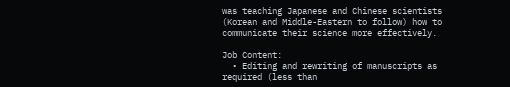was teaching Japanese and Chinese scientists (Korean and Middle-Eastern to follow) how to communicate their science more effectively.

Job Content:
  • Editing and rewriting of manuscripts as required (less than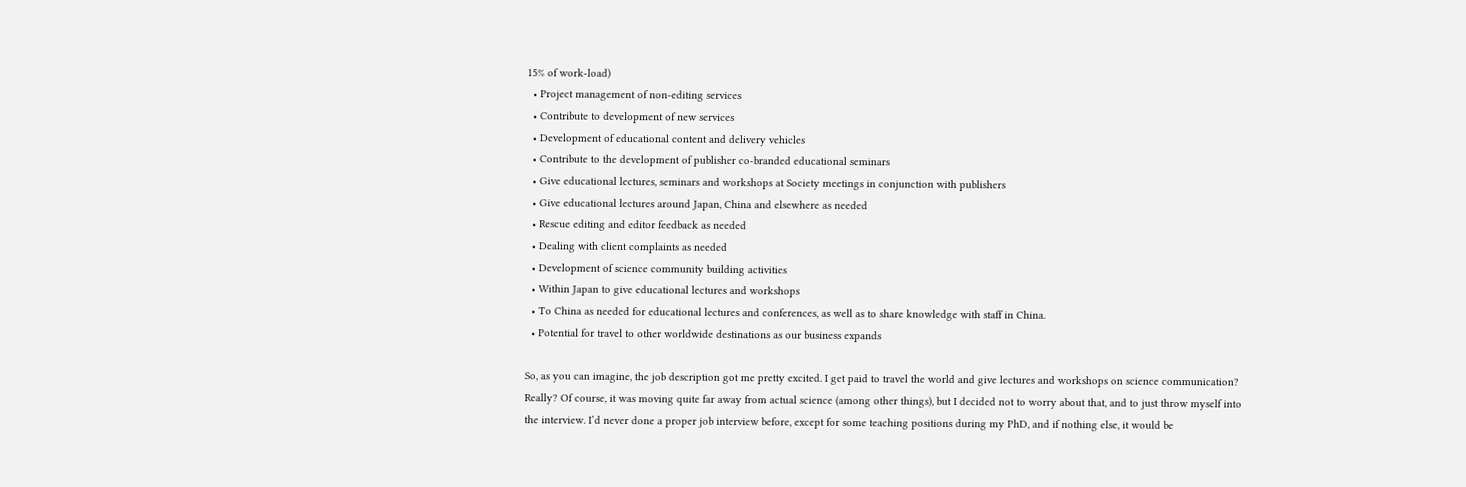15% of work-load)
  • Project management of non-editing services
  • Contribute to development of new services
  • Development of educational content and delivery vehicles
  • Contribute to the development of publisher co-branded educational seminars
  • Give educational lectures, seminars and workshops at Society meetings in conjunction with publishers
  • Give educational lectures around Japan, China and elsewhere as needed
  • Rescue editing and editor feedback as needed
  • Dealing with client complaints as needed
  • Development of science community building activities
  • Within Japan to give educational lectures and workshops
  • To China as needed for educational lectures and conferences, as well as to share knowledge with staff in China.
  • Potential for travel to other worldwide destinations as our business expands

So, as you can imagine, the job description got me pretty excited. I get paid to travel the world and give lectures and workshops on science communication? Really? Of course, it was moving quite far away from actual science (among other things), but I decided not to worry about that, and to just throw myself into the interview. I’d never done a proper job interview before, except for some teaching positions during my PhD, and if nothing else, it would be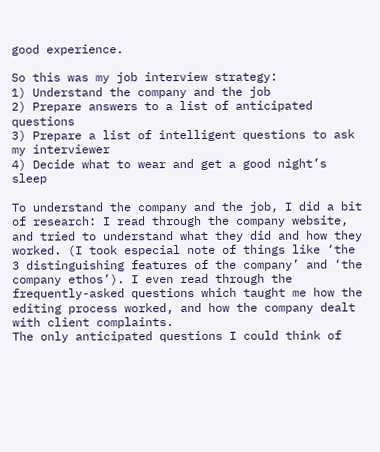good experience.

So this was my job interview strategy:
1) Understand the company and the job
2) Prepare answers to a list of anticipated questions
3) Prepare a list of intelligent questions to ask my interviewer
4) Decide what to wear and get a good night’s sleep

To understand the company and the job, I did a bit of research: I read through the company website, and tried to understand what they did and how they worked. (I took especial note of things like ‘the 3 distinguishing features of the company’ and ‘the company ethos’). I even read through the frequently-asked questions which taught me how the editing process worked, and how the company dealt with client complaints.
The only anticipated questions I could think of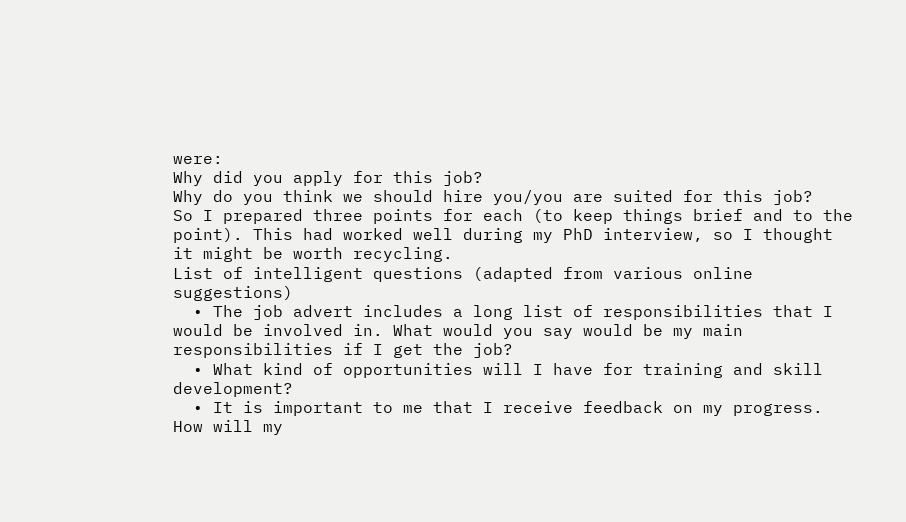were:
Why did you apply for this job?
Why do you think we should hire you/you are suited for this job?
So I prepared three points for each (to keep things brief and to the point). This had worked well during my PhD interview, so I thought it might be worth recycling.
List of intelligent questions (adapted from various online suggestions)
  • The job advert includes a long list of responsibilities that I would be involved in. What would you say would be my main responsibilities if I get the job?
  • What kind of opportunities will I have for training and skill development?
  • It is important to me that I receive feedback on my progress. How will my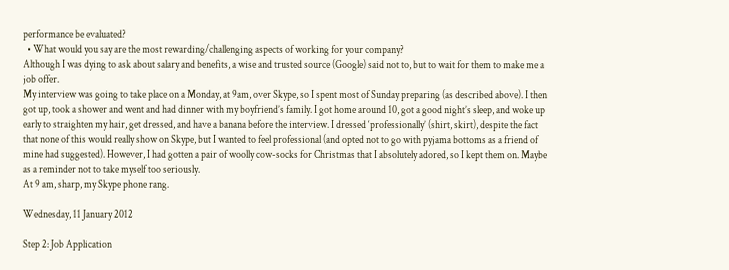performance be evaluated?
  • What would you say are the most rewarding/challenging aspects of working for your company?
Although I was dying to ask about salary and benefits, a wise and trusted source (Google) said not to, but to wait for them to make me a job offer.
My interview was going to take place on a Monday, at 9am, over Skype, so I spent most of Sunday preparing (as described above). I then got up, took a shower and went and had dinner with my boyfriend’s family. I got home around 10, got a good night’s sleep, and woke up early to straighten my hair, get dressed, and have a banana before the interview. I dressed ‘professionally’ (shirt, skirt), despite the fact that none of this would really show on Skype, but I wanted to feel professional (and opted not to go with pyjama bottoms as a friend of mine had suggested). However, I had gotten a pair of woolly cow-socks for Christmas that I absolutely adored, so I kept them on. Maybe as a reminder not to take myself too seriously.
At 9 am, sharp, my Skype phone rang.

Wednesday, 11 January 2012

Step 2: Job Application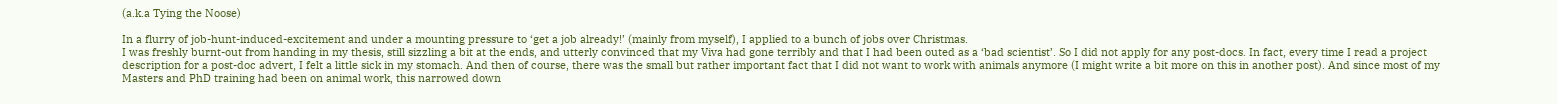(a.k.a Tying the Noose)

In a flurry of job-hunt-induced-excitement and under a mounting pressure to ‘get a job already!’ (mainly from myself), I applied to a bunch of jobs over Christmas.
I was freshly burnt-out from handing in my thesis, still sizzling a bit at the ends, and utterly convinced that my Viva had gone terribly and that I had been outed as a ‘bad scientist’. So I did not apply for any post-docs. In fact, every time I read a project description for a post-doc advert, I felt a little sick in my stomach. And then of course, there was the small but rather important fact that I did not want to work with animals anymore (I might write a bit more on this in another post). And since most of my Masters and PhD training had been on animal work, this narrowed down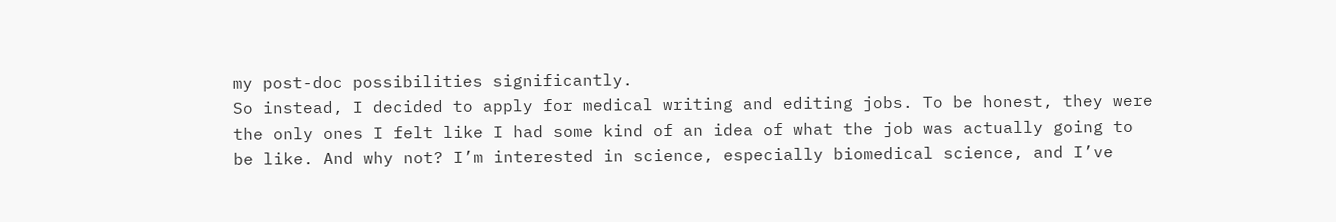my post-doc possibilities significantly.
So instead, I decided to apply for medical writing and editing jobs. To be honest, they were the only ones I felt like I had some kind of an idea of what the job was actually going to be like. And why not? I’m interested in science, especially biomedical science, and I’ve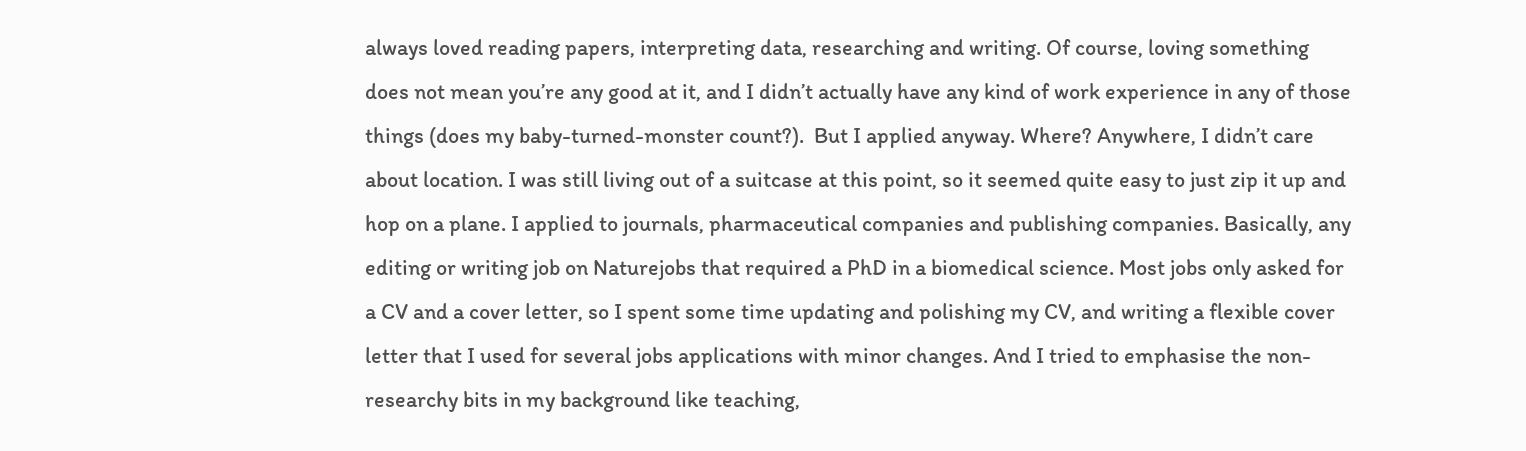always loved reading papers, interpreting data, researching and writing. Of course, loving something does not mean you’re any good at it, and I didn’t actually have any kind of work experience in any of those things (does my baby-turned-monster count?).  But I applied anyway. Where? Anywhere, I didn’t care about location. I was still living out of a suitcase at this point, so it seemed quite easy to just zip it up and hop on a plane. I applied to journals, pharmaceutical companies and publishing companies. Basically, any editing or writing job on Naturejobs that required a PhD in a biomedical science. Most jobs only asked for a CV and a cover letter, so I spent some time updating and polishing my CV, and writing a flexible cover letter that I used for several jobs applications with minor changes. And I tried to emphasise the non-researchy bits in my background like teaching,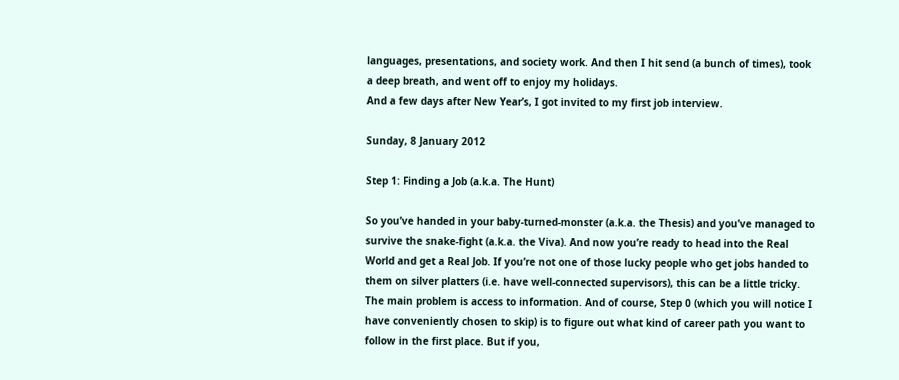languages, presentations, and society work. And then I hit send (a bunch of times), took a deep breath, and went off to enjoy my holidays.
And a few days after New Year’s, I got invited to my first job interview.

Sunday, 8 January 2012

Step 1: Finding a Job (a.k.a. The Hunt)

So you’ve handed in your baby-turned-monster (a.k.a. the Thesis) and you’ve managed to survive the snake-fight (a.k.a. the Viva). And now you’re ready to head into the Real World and get a Real Job. If you’re not one of those lucky people who get jobs handed to them on silver platters (i.e. have well-connected supervisors), this can be a little tricky. The main problem is access to information. And of course, Step 0 (which you will notice I have conveniently chosen to skip) is to figure out what kind of career path you want to follow in the first place. But if you,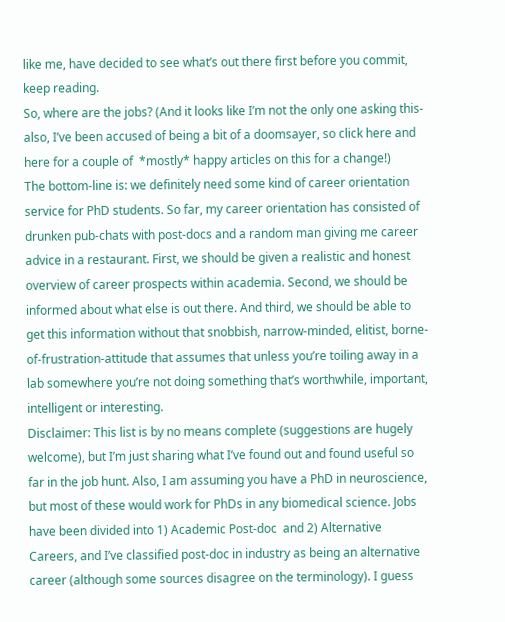like me, have decided to see what’s out there first before you commit, keep reading.
So, where are the jobs? (And it looks like I’m not the only one asking this- also, I’ve been accused of being a bit of a doomsayer, so click here and here for a couple of  *mostly* happy articles on this for a change!)
The bottom-line is: we definitely need some kind of career orientation service for PhD students. So far, my career orientation has consisted of drunken pub-chats with post-docs and a random man giving me career advice in a restaurant. First, we should be given a realistic and honest overview of career prospects within academia. Second, we should be informed about what else is out there. And third, we should be able to get this information without that snobbish, narrow-minded, elitist, borne-of-frustration-attitude that assumes that unless you’re toiling away in a lab somewhere you’re not doing something that’s worthwhile, important, intelligent or interesting.
Disclaimer: This list is by no means complete (suggestions are hugely welcome), but I’m just sharing what I’ve found out and found useful so far in the job hunt. Also, I am assuming you have a PhD in neuroscience, but most of these would work for PhDs in any biomedical science. Jobs have been divided into 1) Academic Post-doc  and 2) Alternative Careers, and I’ve classified post-doc in industry as being an alternative career (although some sources disagree on the terminology). I guess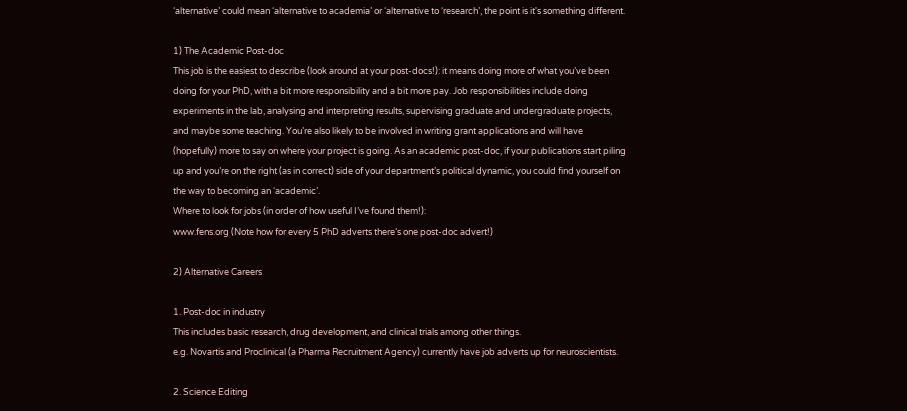‘alternative’ could mean ‘alternative to academia’ or ‘alternative to ‘research’, the point is it's something different.

1) The Academic Post-doc
This job is the easiest to describe (look around at your post-docs!): it means doing more of what you’ve been doing for your PhD, with a bit more responsibility and a bit more pay. Job responsibilities include doing experiments in the lab, analysing and interpreting results, supervising graduate and undergraduate projects, and maybe some teaching. You’re also likely to be involved in writing grant applications and will have (hopefully) more to say on where your project is going. As an academic post-doc, if your publications start piling up and you’re on the right (as in correct) side of your department’s political dynamic, you could find yourself on the way to becoming an ‘academic’.
Where to look for jobs (in order of how useful I’ve found them!):
www.fens.org (Note how for every 5 PhD adverts there’s one post-doc advert!)

2) Alternative Careers

1. Post-doc in industry
This includes basic research, drug development, and clinical trials among other things.
e.g. Novartis and Proclinical (a Pharma Recruitment Agency) currently have job adverts up for neuroscientists.

2. Science Editing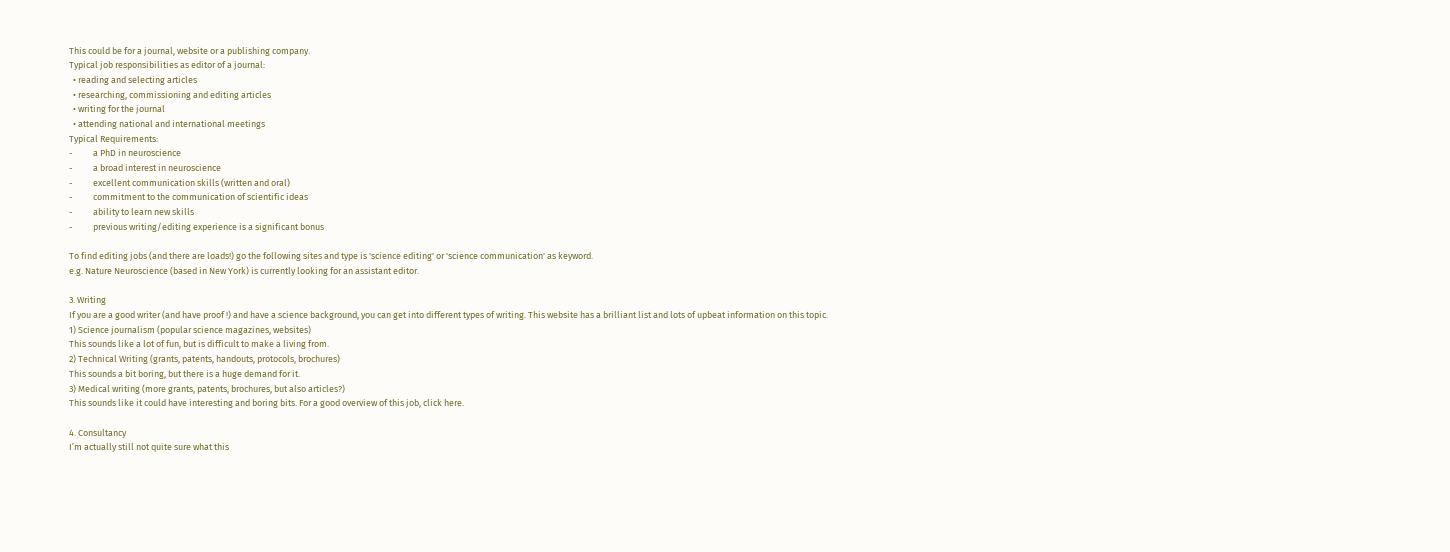This could be for a journal, website or a publishing company.
Typical job responsibilities as editor of a journal:
  • reading and selecting articles
  • researching, commissioning and editing articles
  • writing for the journal
  • attending national and international meetings
Typical Requirements:
-          a PhD in neuroscience
-          a broad interest in neuroscience
-          excellent communication skills (written and oral)
-          commitment to the communication of scientific ideas
-          ability to learn new skills
-          previous writing/editing experience is a significant bonus

To find editing jobs (and there are loads!) go the following sites and type is 'science editing' or 'science communication' as keyword.
e.g. Nature Neuroscience (based in New York) is currently looking for an assistant editor.

3. Writing
If you are a good writer (and have proof !) and have a science background, you can get into different types of writing. This website has a brilliant list and lots of upbeat information on this topic.
1) Science journalism (popular science magazines, websites)
This sounds like a lot of fun, but is difficult to make a living from.
2) Technical Writing (grants, patents, handouts, protocols, brochures)
This sounds a bit boring, but there is a huge demand for it.
3) Medical writing (more grants, patents, brochures, but also articles?)
This sounds like it could have interesting and boring bits. For a good overview of this job, click here.

4. Consultancy
I’m actually still not quite sure what this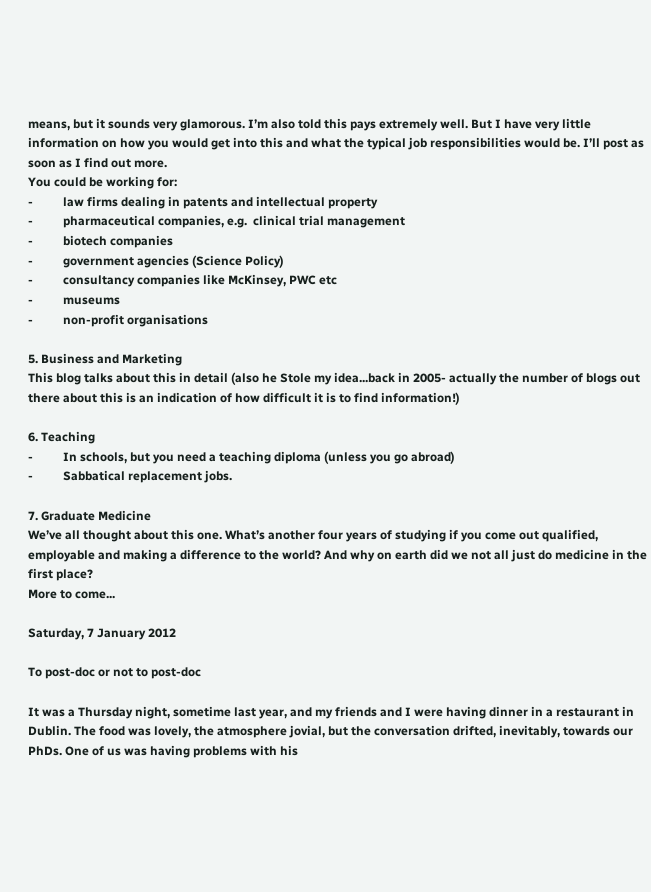means, but it sounds very glamorous. I’m also told this pays extremely well. But I have very little information on how you would get into this and what the typical job responsibilities would be. I’ll post as soon as I find out more.
You could be working for:
-          law firms dealing in patents and intellectual property
-          pharmaceutical companies, e.g.  clinical trial management
-          biotech companies
-          government agencies (Science Policy)
-          consultancy companies like McKinsey, PWC etc
-          museums
-          non-profit organisations

5. Business and Marketing
This blog talks about this in detail (also he Stole my idea...back in 2005- actually the number of blogs out there about this is an indication of how difficult it is to find information!)

6. Teaching
-          In schools, but you need a teaching diploma (unless you go abroad)
-          Sabbatical replacement jobs.

7. Graduate Medicine
We’ve all thought about this one. What’s another four years of studying if you come out qualified, employable and making a difference to the world? And why on earth did we not all just do medicine in the first place?
More to come...

Saturday, 7 January 2012

To post-doc or not to post-doc

It was a Thursday night, sometime last year, and my friends and I were having dinner in a restaurant in Dublin. The food was lovely, the atmosphere jovial, but the conversation drifted, inevitably, towards our PhDs. One of us was having problems with his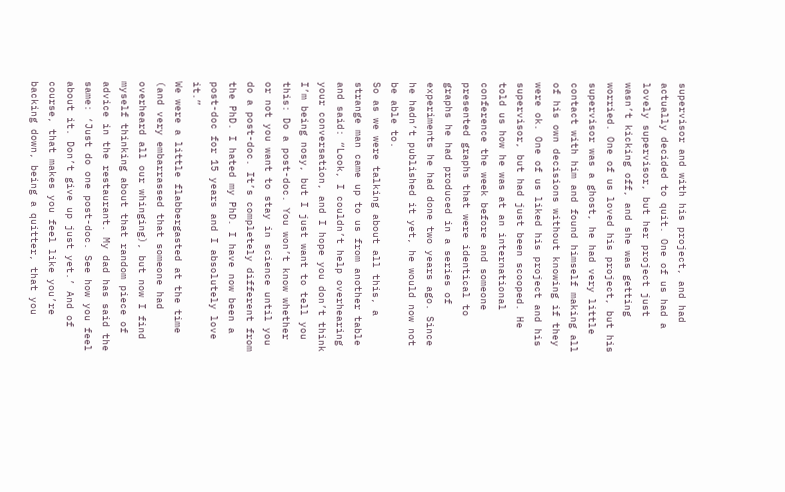supervisor and with his project, and had actually decided to quit. One of us had a lovely supervisor, but her project just wasn’t kicking off, and she was getting worried. One of us loved his project, but his supervisor was a ghost, he had very little contact with him and found himself making all of his own decisions without knowing if they were ok. One of us liked his project and his supervisor, but had just been scooped. He told us how he was at an international conference the week before and someone presented graphs that were identical to graphs he had produced in a series of experiments he had done two years ago. Since he hadn’t published it yet, he would now not be able to.
So as we were talking about all this, a strange man came up to us from another table and said: “Look, I couldn’t help overhearing your conversation, and I hope you don’t think I’m being nosy, but I just want to tell you this: Do a post-doc. You won’t know whether or not you want to stay in science until you do a post-doc. It’s completely different from the PhD. I hated my PhD. I have now been a post-doc for 15 years and I absolutely love it.”
We were a little flabbergasted at the time (and very embarrassed that someone had overheard all our whinging), but now I find myself thinking about that random piece of advice in the restaurant. My dad has said the same: ‘Just do one post-doc. See how you feel about it. Don’t give up just yet.’ And of course, that makes you feel like you’re backing down, being a quitter, that you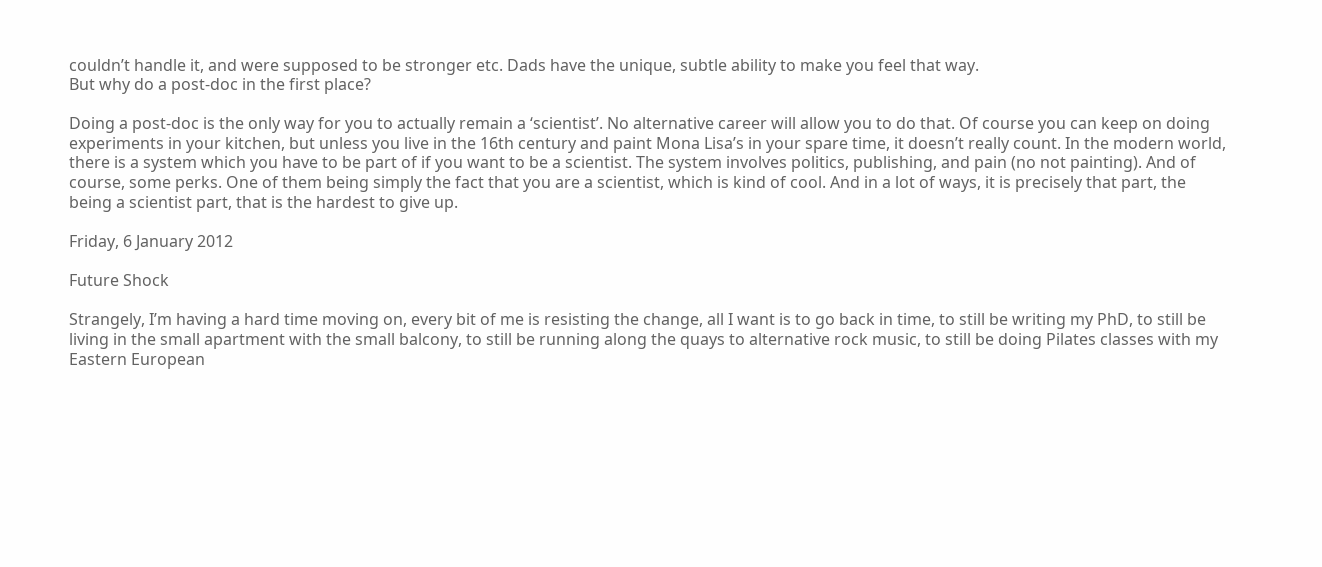couldn’t handle it, and were supposed to be stronger etc. Dads have the unique, subtle ability to make you feel that way.
But why do a post-doc in the first place?

Doing a post-doc is the only way for you to actually remain a ‘scientist’. No alternative career will allow you to do that. Of course you can keep on doing experiments in your kitchen, but unless you live in the 16th century and paint Mona Lisa’s in your spare time, it doesn’t really count. In the modern world, there is a system which you have to be part of if you want to be a scientist. The system involves politics, publishing, and pain (no not painting). And of course, some perks. One of them being simply the fact that you are a scientist, which is kind of cool. And in a lot of ways, it is precisely that part, the being a scientist part, that is the hardest to give up.

Friday, 6 January 2012

Future Shock

Strangely, I’m having a hard time moving on, every bit of me is resisting the change, all I want is to go back in time, to still be writing my PhD, to still be living in the small apartment with the small balcony, to still be running along the quays to alternative rock music, to still be doing Pilates classes with my Eastern European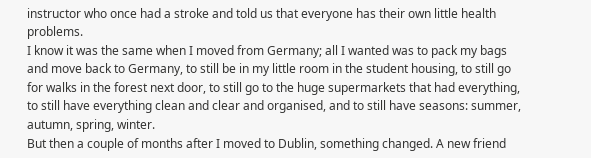instructor who once had a stroke and told us that everyone has their own little health problems.
I know it was the same when I moved from Germany; all I wanted was to pack my bags and move back to Germany, to still be in my little room in the student housing, to still go for walks in the forest next door, to still go to the huge supermarkets that had everything, to still have everything clean and clear and organised, and to still have seasons: summer, autumn, spring, winter.
But then a couple of months after I moved to Dublin, something changed. A new friend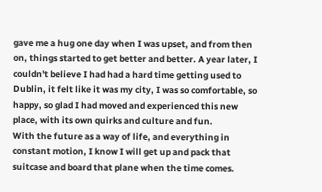gave me a hug one day when I was upset, and from then on, things started to get better and better. A year later, I couldn't believe I had had a hard time getting used to Dublin, it felt like it was my city, I was so comfortable, so happy, so glad I had moved and experienced this new place, with its own quirks and culture and fun.
With the future as a way of life, and everything in constant motion, I know I will get up and pack that suitcase and board that plane when the time comes.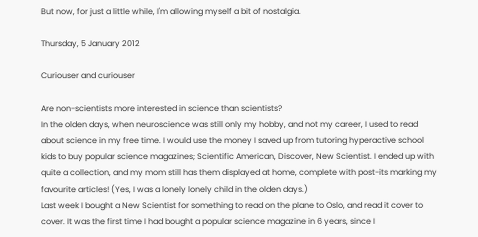But now, for just a little while, I'm allowing myself a bit of nostalgia.

Thursday, 5 January 2012

Curiouser and curiouser

Are non-scientists more interested in science than scientists?
In the olden days, when neuroscience was still only my hobby, and not my career, I used to read about science in my free time. I would use the money I saved up from tutoring hyperactive school kids to buy popular science magazines; Scientific American, Discover, New Scientist. I ended up with quite a collection, and my mom still has them displayed at home, complete with post-its marking my favourite articles! (Yes, I was a lonely lonely child in the olden days.)
Last week I bought a New Scientist for something to read on the plane to Oslo, and read it cover to cover. It was the first time I had bought a popular science magazine in 6 years, since I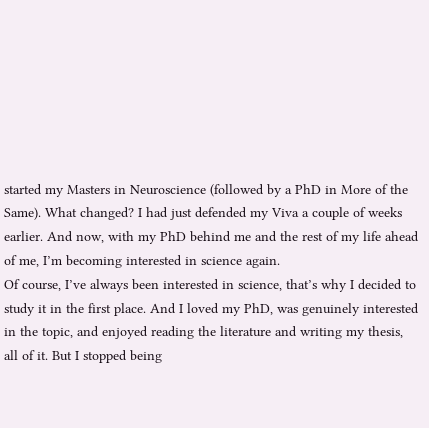started my Masters in Neuroscience (followed by a PhD in More of the Same). What changed? I had just defended my Viva a couple of weeks earlier. And now, with my PhD behind me and the rest of my life ahead of me, I’m becoming interested in science again.
Of course, I’ve always been interested in science, that’s why I decided to study it in the first place. And I loved my PhD, was genuinely interested in the topic, and enjoyed reading the literature and writing my thesis, all of it. But I stopped being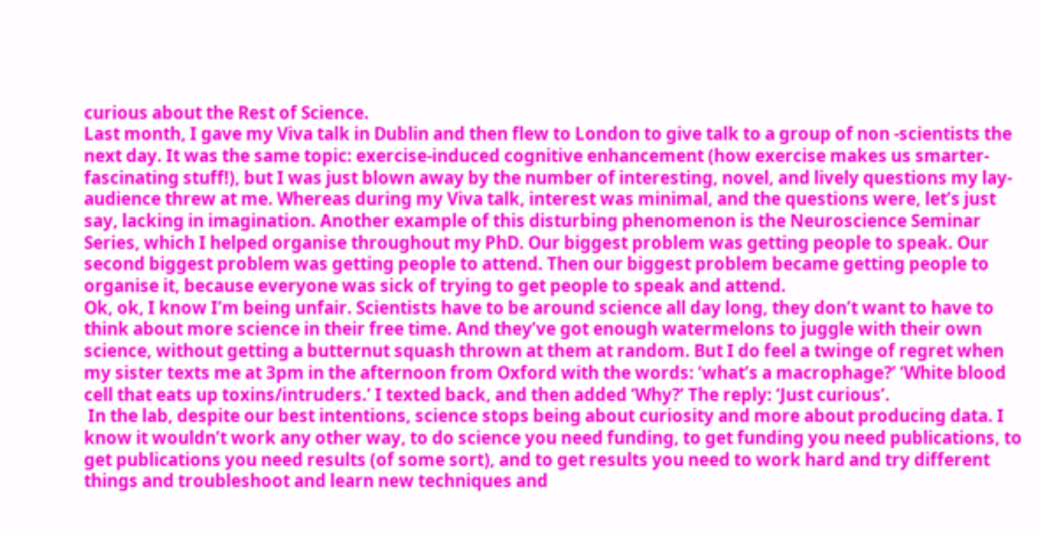curious about the Rest of Science.
Last month, I gave my Viva talk in Dublin and then flew to London to give talk to a group of non -scientists the next day. It was the same topic: exercise-induced cognitive enhancement (how exercise makes us smarter-fascinating stuff!), but I was just blown away by the number of interesting, novel, and lively questions my lay-audience threw at me. Whereas during my Viva talk, interest was minimal, and the questions were, let’s just say, lacking in imagination. Another example of this disturbing phenomenon is the Neuroscience Seminar Series, which I helped organise throughout my PhD. Our biggest problem was getting people to speak. Our second biggest problem was getting people to attend. Then our biggest problem became getting people to organise it, because everyone was sick of trying to get people to speak and attend.
Ok, ok, I know I’m being unfair. Scientists have to be around science all day long, they don’t want to have to think about more science in their free time. And they’ve got enough watermelons to juggle with their own science, without getting a butternut squash thrown at them at random. But I do feel a twinge of regret when my sister texts me at 3pm in the afternoon from Oxford with the words: ‘what’s a macrophage?’ ‘White blood cell that eats up toxins/intruders.’ I texted back, and then added ‘Why?’ The reply: ‘Just curious’.
 In the lab, despite our best intentions, science stops being about curiosity and more about producing data. I know it wouldn’t work any other way, to do science you need funding, to get funding you need publications, to get publications you need results (of some sort), and to get results you need to work hard and try different things and troubleshoot and learn new techniques and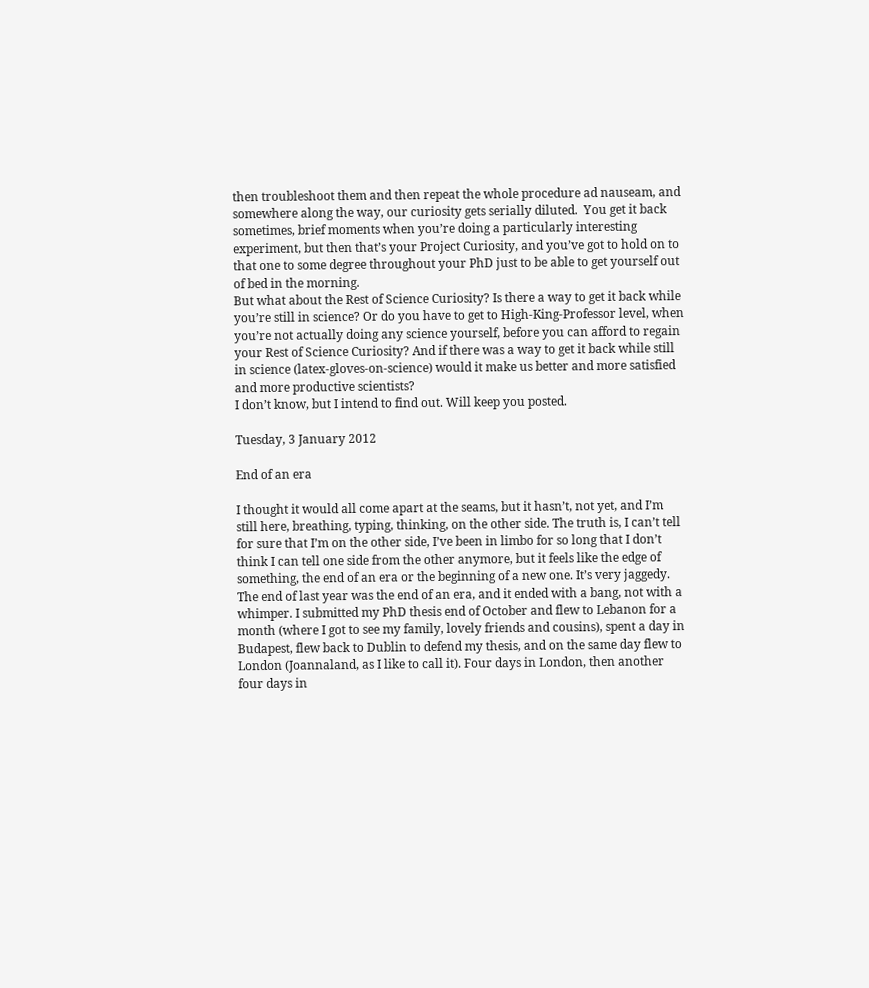then troubleshoot them and then repeat the whole procedure ad nauseam, and somewhere along the way, our curiosity gets serially diluted.  You get it back sometimes, brief moments when you’re doing a particularly interesting experiment, but then that’s your Project Curiosity, and you’ve got to hold on to that one to some degree throughout your PhD just to be able to get yourself out of bed in the morning.
But what about the Rest of Science Curiosity? Is there a way to get it back while you’re still in science? Or do you have to get to High-King-Professor level, when you’re not actually doing any science yourself, before you can afford to regain your Rest of Science Curiosity? And if there was a way to get it back while still in science (latex-gloves-on-science) would it make us better and more satisfied and more productive scientists?
I don’t know, but I intend to find out. Will keep you posted.

Tuesday, 3 January 2012

End of an era

I thought it would all come apart at the seams, but it hasn’t, not yet, and I’m still here, breathing, typing, thinking, on the other side. The truth is, I can’t tell for sure that I’m on the other side, I’ve been in limbo for so long that I don’t think I can tell one side from the other anymore, but it feels like the edge of something, the end of an era or the beginning of a new one. It’s very jaggedy.
The end of last year was the end of an era, and it ended with a bang, not with a whimper. I submitted my PhD thesis end of October and flew to Lebanon for a month (where I got to see my family, lovely friends and cousins), spent a day in Budapest, flew back to Dublin to defend my thesis, and on the same day flew to London (Joannaland, as I like to call it). Four days in London, then another four days in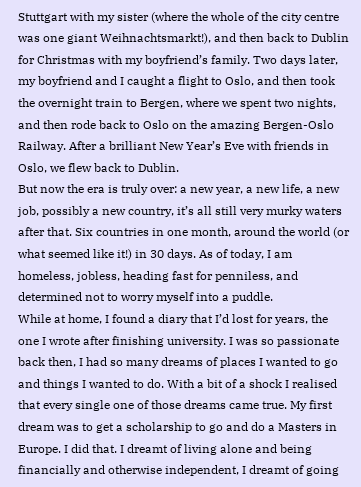Stuttgart with my sister (where the whole of the city centre was one giant Weihnachtsmarkt!), and then back to Dublin for Christmas with my boyfriend’s family. Two days later, my boyfriend and I caught a flight to Oslo, and then took the overnight train to Bergen, where we spent two nights, and then rode back to Oslo on the amazing Bergen-Oslo Railway. After a brilliant New Year’s Eve with friends in Oslo, we flew back to Dublin.
But now the era is truly over: a new year, a new life, a new job, possibly a new country, it’s all still very murky waters after that. Six countries in one month, around the world (or what seemed like it!) in 30 days. As of today, I am homeless, jobless, heading fast for penniless, and determined not to worry myself into a puddle.
While at home, I found a diary that I’d lost for years, the one I wrote after finishing university. I was so passionate back then, I had so many dreams of places I wanted to go and things I wanted to do. With a bit of a shock I realised that every single one of those dreams came true. My first dream was to get a scholarship to go and do a Masters in Europe. I did that. I dreamt of living alone and being financially and otherwise independent, I dreamt of going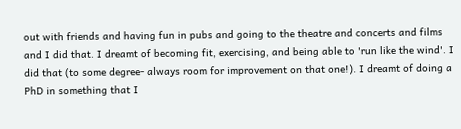out with friends and having fun in pubs and going to the theatre and concerts and films and I did that. I dreamt of becoming fit, exercising, and being able to 'run like the wind'. I did that (to some degree- always room for improvement on that one!). I dreamt of doing a PhD in something that I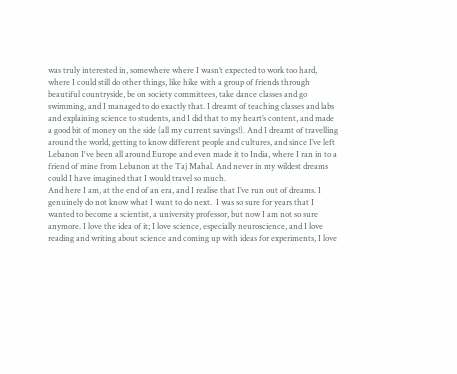was truly interested in, somewhere where I wasn’t expected to work too hard, where I could still do other things, like hike with a group of friends through beautiful countryside, be on society committees, take dance classes and go swimming, and I managed to do exactly that. I dreamt of teaching classes and labs and explaining science to students, and I did that to my heart’s content, and made a good bit of money on the side (all my current savings!). And I dreamt of travelling around the world, getting to know different people and cultures, and since I’ve left Lebanon I've been all around Europe and even made it to India, where I ran in to a friend of mine from Lebanon at the Taj Mahal. And never in my wildest dreams could I have imagined that I would travel so much.
And here I am, at the end of an era, and I realise that I’ve run out of dreams. I genuinely do not know what I want to do next.  I was so sure for years that I wanted to become a scientist, a university professor, but now I am not so sure anymore. I love the idea of it; I love science, especially neuroscience, and I love  reading and writing about science and coming up with ideas for experiments, I love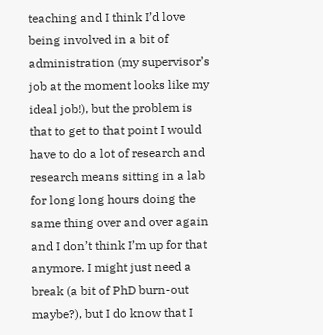teaching and I think I’d love being involved in a bit of administration (my supervisor’s job at the moment looks like my ideal job!), but the problem is that to get to that point I would have to do a lot of research and research means sitting in a lab for long long hours doing the same thing over and over again and I don’t think I’m up for that anymore. I might just need a break (a bit of PhD burn-out maybe?), but I do know that I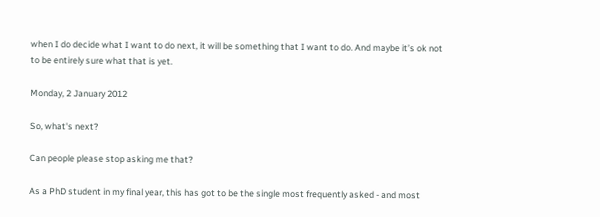when I do decide what I want to do next, it will be something that I want to do. And maybe it’s ok not to be entirely sure what that is yet.

Monday, 2 January 2012

So, what's next?

Can people please stop asking me that?

As a PhD student in my final year, this has got to be the single most frequently asked - and most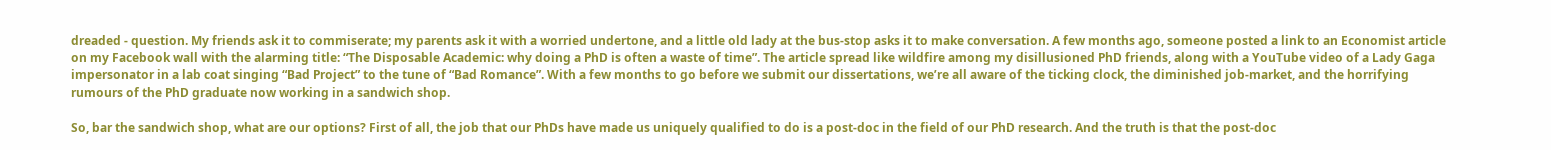dreaded - question. My friends ask it to commiserate; my parents ask it with a worried undertone, and a little old lady at the bus-stop asks it to make conversation. A few months ago, someone posted a link to an Economist article on my Facebook wall with the alarming title: “The Disposable Academic: why doing a PhD is often a waste of time”. The article spread like wildfire among my disillusioned PhD friends, along with a YouTube video of a Lady Gaga impersonator in a lab coat singing “Bad Project” to the tune of “Bad Romance”. With a few months to go before we submit our dissertations, we’re all aware of the ticking clock, the diminished job-market, and the horrifying rumours of the PhD graduate now working in a sandwich shop.

So, bar the sandwich shop, what are our options? First of all, the job that our PhDs have made us uniquely qualified to do is a post-doc in the field of our PhD research. And the truth is that the post-doc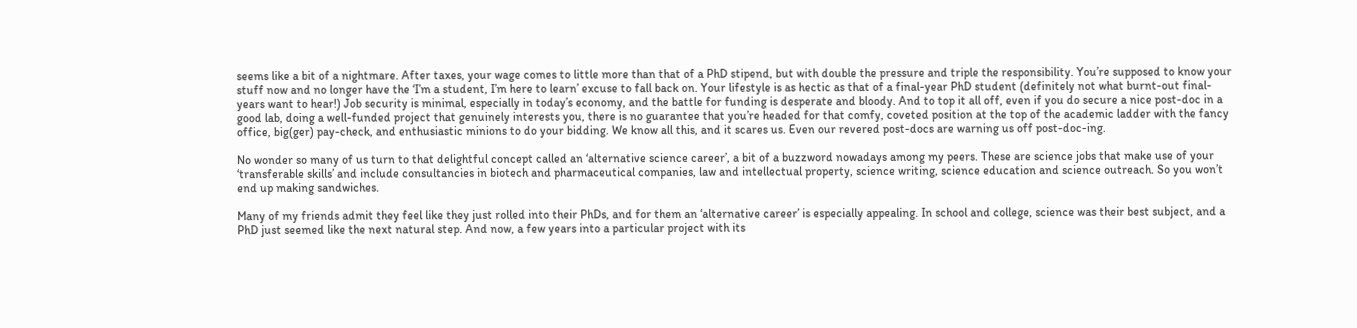seems like a bit of a nightmare. After taxes, your wage comes to little more than that of a PhD stipend, but with double the pressure and triple the responsibility. You’re supposed to know your stuff now and no longer have the ‘I’m a student, I’m here to learn’ excuse to fall back on. Your lifestyle is as hectic as that of a final-year PhD student (definitely not what burnt-out final-years want to hear!) Job security is minimal, especially in today’s economy, and the battle for funding is desperate and bloody. And to top it all off, even if you do secure a nice post-doc in a good lab, doing a well-funded project that genuinely interests you, there is no guarantee that you’re headed for that comfy, coveted position at the top of the academic ladder with the fancy office, big(ger) pay-check, and enthusiastic minions to do your bidding. We know all this, and it scares us. Even our revered post-docs are warning us off post-doc-ing.

No wonder so many of us turn to that delightful concept called an ‘alternative science career’, a bit of a buzzword nowadays among my peers. These are science jobs that make use of your ‘transferable skills’ and include consultancies in biotech and pharmaceutical companies, law and intellectual property, science writing, science education and science outreach. So you won’t end up making sandwiches.

Many of my friends admit they feel like they just rolled into their PhDs, and for them an ‘alternative career’ is especially appealing. In school and college, science was their best subject, and a PhD just seemed like the next natural step. And now, a few years into a particular project with its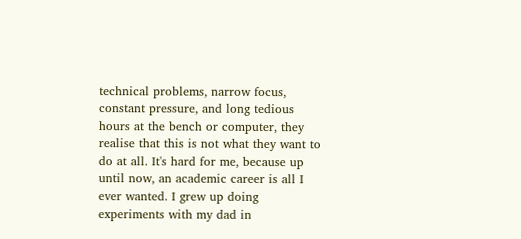technical problems, narrow focus, constant pressure, and long tedious hours at the bench or computer, they realise that this is not what they want to do at all. It's hard for me, because up until now, an academic career is all I ever wanted. I grew up doing experiments with my dad in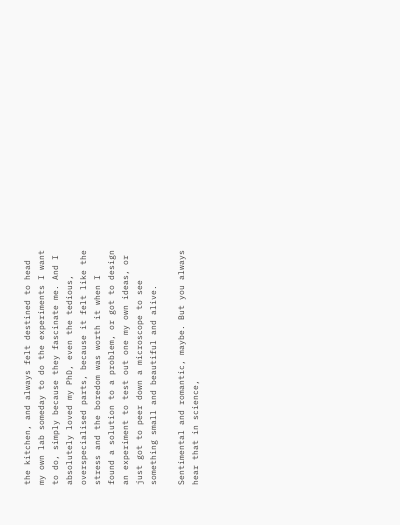the kitchen, and always felt destined to head my own lab someday to do the experiments I want to do, simply because they fascinate me. And I absolutely loved my PhD, even the tedious, overspecialised parts, because it felt like the stress and the boredom was worth it when I found a solution to a problem, or got to design an experiment to test out one my own ideas, or just got to peer down a microscope to see something small and beautiful and alive.

Sentimental and romantic, maybe. But you always hear that in science,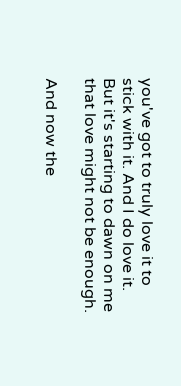you've got to truly love it to stick with it. And I do love it. But it's starting to dawn on me that love might not be enough.

And now the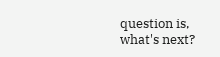question is, what's next?